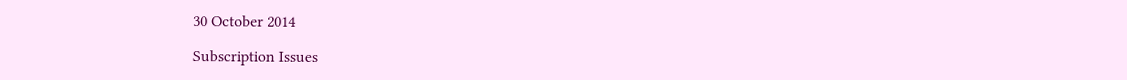30 October 2014

Subscription Issues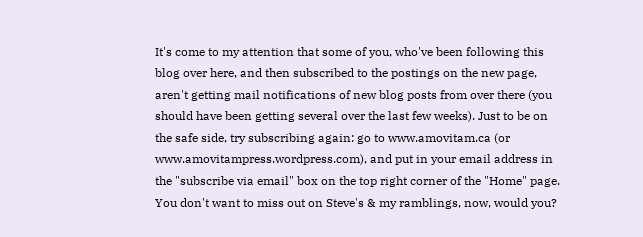It's come to my attention that some of you, who've been following this blog over here, and then subscribed to the postings on the new page, aren't getting mail notifications of new blog posts from over there (you should have been getting several over the last few weeks). Just to be on the safe side, try subscribing again: go to www.amovitam.ca (or www.amovitampress.wordpress.com), and put in your email address in the "subscribe via email" box on the top right corner of the "Home" page. You don't want to miss out on Steve's & my ramblings, now, would you?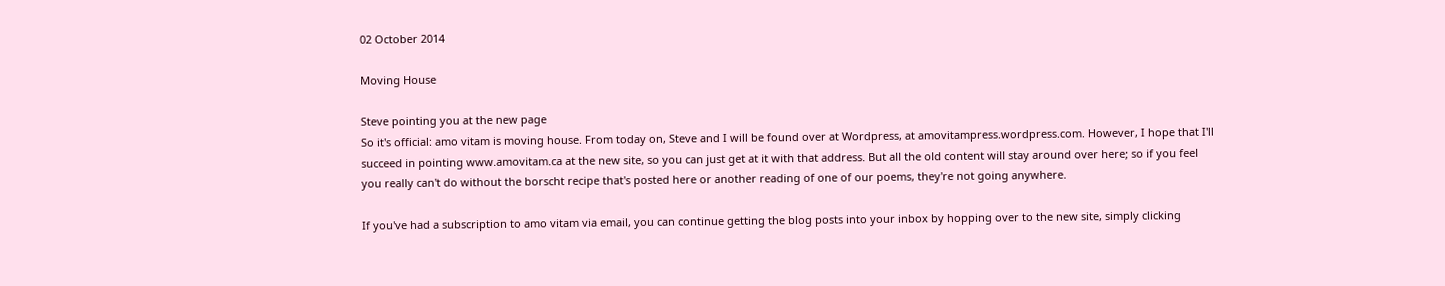02 October 2014

Moving House

Steve pointing you at the new page
So it's official: amo vitam is moving house. From today on, Steve and I will be found over at Wordpress, at amovitampress.wordpress.com. However, I hope that I'll succeed in pointing www.amovitam.ca at the new site, so you can just get at it with that address. But all the old content will stay around over here; so if you feel you really can't do without the borscht recipe that's posted here or another reading of one of our poems, they're not going anywhere.

If you've had a subscription to amo vitam via email, you can continue getting the blog posts into your inbox by hopping over to the new site, simply clicking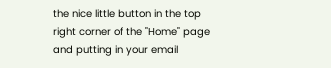the nice little button in the top right corner of the "Home" page and putting in your email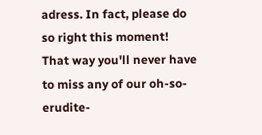adress. In fact, please do so right this moment! That way you'll never have to miss any of our oh-so-erudite-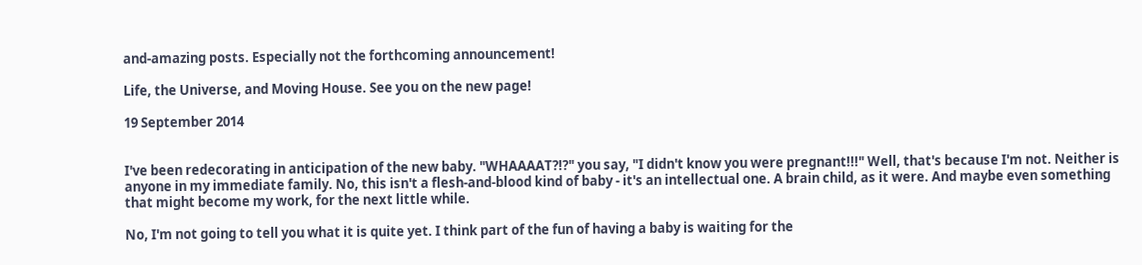and-amazing posts. Especially not the forthcoming announcement!

Life, the Universe, and Moving House. See you on the new page!

19 September 2014


I've been redecorating in anticipation of the new baby. "WHAAAAT?!?" you say, "I didn't know you were pregnant!!!" Well, that's because I'm not. Neither is anyone in my immediate family. No, this isn't a flesh-and-blood kind of baby - it's an intellectual one. A brain child, as it were. And maybe even something that might become my work, for the next little while.

No, I'm not going to tell you what it is quite yet. I think part of the fun of having a baby is waiting for the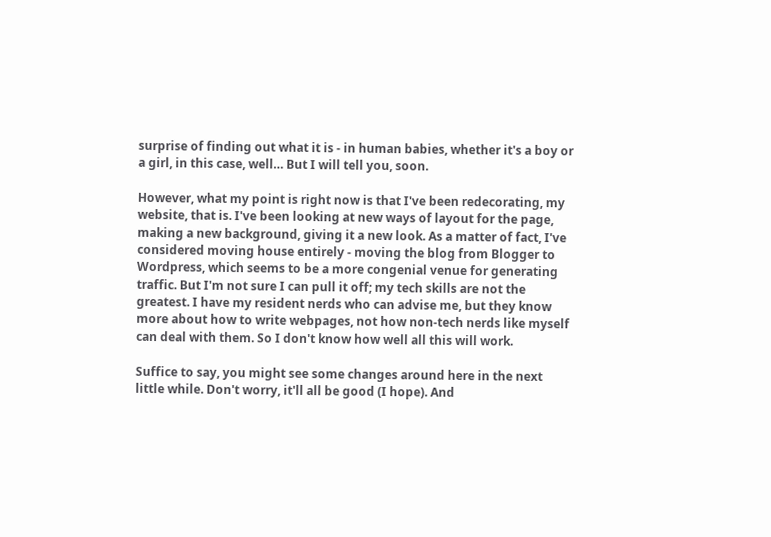surprise of finding out what it is - in human babies, whether it's a boy or a girl, in this case, well… But I will tell you, soon.

However, what my point is right now is that I've been redecorating, my website, that is. I've been looking at new ways of layout for the page, making a new background, giving it a new look. As a matter of fact, I've considered moving house entirely - moving the blog from Blogger to Wordpress, which seems to be a more congenial venue for generating traffic. But I'm not sure I can pull it off; my tech skills are not the greatest. I have my resident nerds who can advise me, but they know more about how to write webpages, not how non-tech nerds like myself can deal with them. So I don't know how well all this will work.

Suffice to say, you might see some changes around here in the next little while. Don't worry, it'll all be good (I hope). And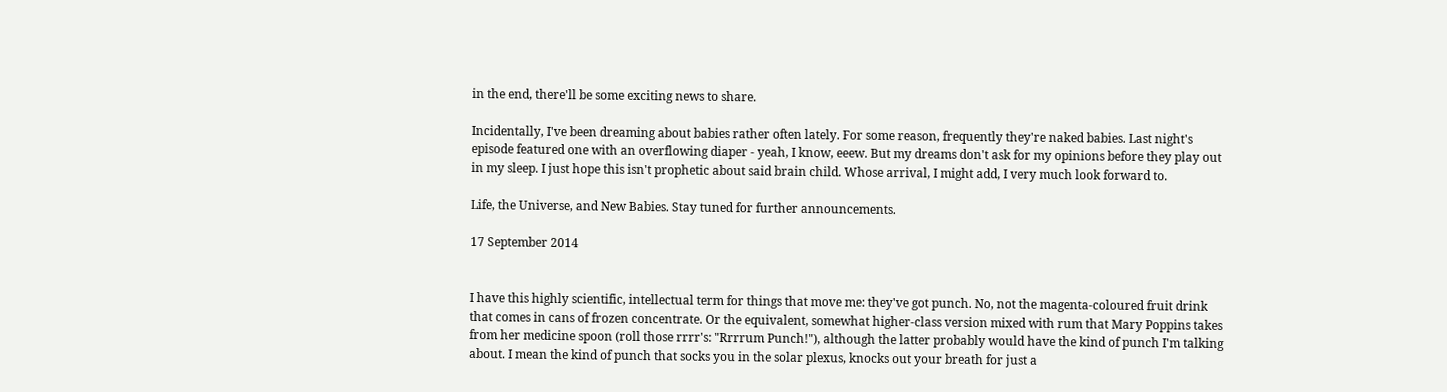in the end, there'll be some exciting news to share.

Incidentally, I've been dreaming about babies rather often lately. For some reason, frequently they're naked babies. Last night's episode featured one with an overflowing diaper - yeah, I know, eeew. But my dreams don't ask for my opinions before they play out in my sleep. I just hope this isn't prophetic about said brain child. Whose arrival, I might add, I very much look forward to.

Life, the Universe, and New Babies. Stay tuned for further announcements.

17 September 2014


I have this highly scientific, intellectual term for things that move me: they've got punch. No, not the magenta-coloured fruit drink that comes in cans of frozen concentrate. Or the equivalent, somewhat higher-class version mixed with rum that Mary Poppins takes from her medicine spoon (roll those rrrr's: "Rrrrum Punch!"), although the latter probably would have the kind of punch I'm talking about. I mean the kind of punch that socks you in the solar plexus, knocks out your breath for just a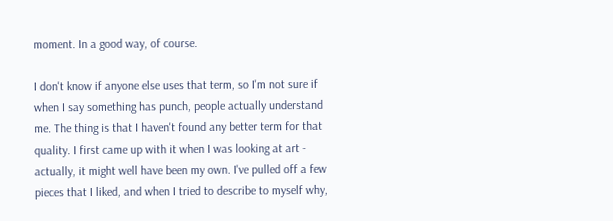moment. In a good way, of course.

I don't know if anyone else uses that term, so I'm not sure if when I say something has punch, people actually understand me. The thing is that I haven't found any better term for that quality. I first came up with it when I was looking at art - actually, it might well have been my own. I've pulled off a few pieces that I liked, and when I tried to describe to myself why,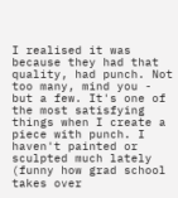I realised it was because they had that quality, had punch. Not too many, mind you - but a few. It's one of the most satisfying things when I create a piece with punch. I haven't painted or sculpted much lately (funny how grad school takes over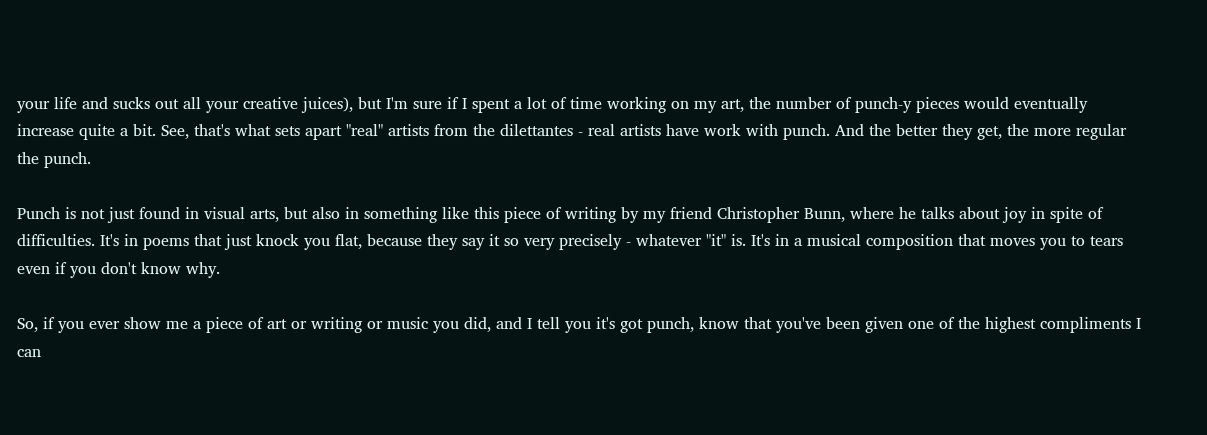your life and sucks out all your creative juices), but I'm sure if I spent a lot of time working on my art, the number of punch-y pieces would eventually increase quite a bit. See, that's what sets apart "real" artists from the dilettantes - real artists have work with punch. And the better they get, the more regular the punch.

Punch is not just found in visual arts, but also in something like this piece of writing by my friend Christopher Bunn, where he talks about joy in spite of difficulties. It's in poems that just knock you flat, because they say it so very precisely - whatever "it" is. It's in a musical composition that moves you to tears even if you don't know why.

So, if you ever show me a piece of art or writing or music you did, and I tell you it's got punch, know that you've been given one of the highest compliments I can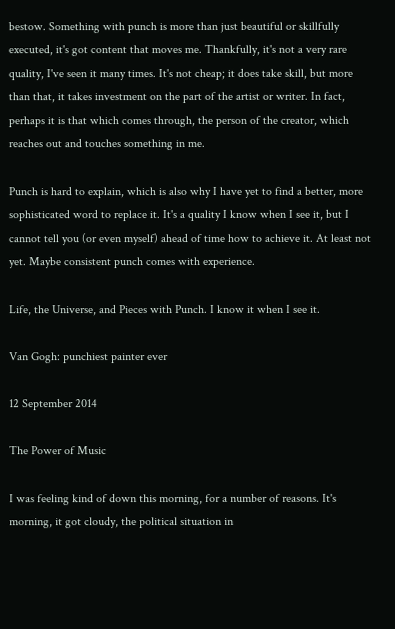bestow. Something with punch is more than just beautiful or skillfully executed, it's got content that moves me. Thankfully, it's not a very rare quality, I've seen it many times. It's not cheap; it does take skill, but more than that, it takes investment on the part of the artist or writer. In fact, perhaps it is that which comes through, the person of the creator, which reaches out and touches something in me.

Punch is hard to explain, which is also why I have yet to find a better, more sophisticated word to replace it. It's a quality I know when I see it, but I cannot tell you (or even myself) ahead of time how to achieve it. At least not yet. Maybe consistent punch comes with experience.

Life, the Universe, and Pieces with Punch. I know it when I see it.

Van Gogh: punchiest painter ever

12 September 2014

The Power of Music

I was feeling kind of down this morning, for a number of reasons. It's morning, it got cloudy, the political situation in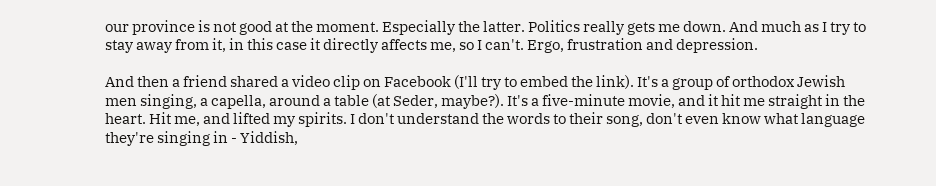our province is not good at the moment. Especially the latter. Politics really gets me down. And much as I try to stay away from it, in this case it directly affects me, so I can't. Ergo, frustration and depression.

And then a friend shared a video clip on Facebook (I'll try to embed the link). It's a group of orthodox Jewish men singing, a capella, around a table (at Seder, maybe?). It's a five-minute movie, and it hit me straight in the heart. Hit me, and lifted my spirits. I don't understand the words to their song, don't even know what language they're singing in - Yiddish,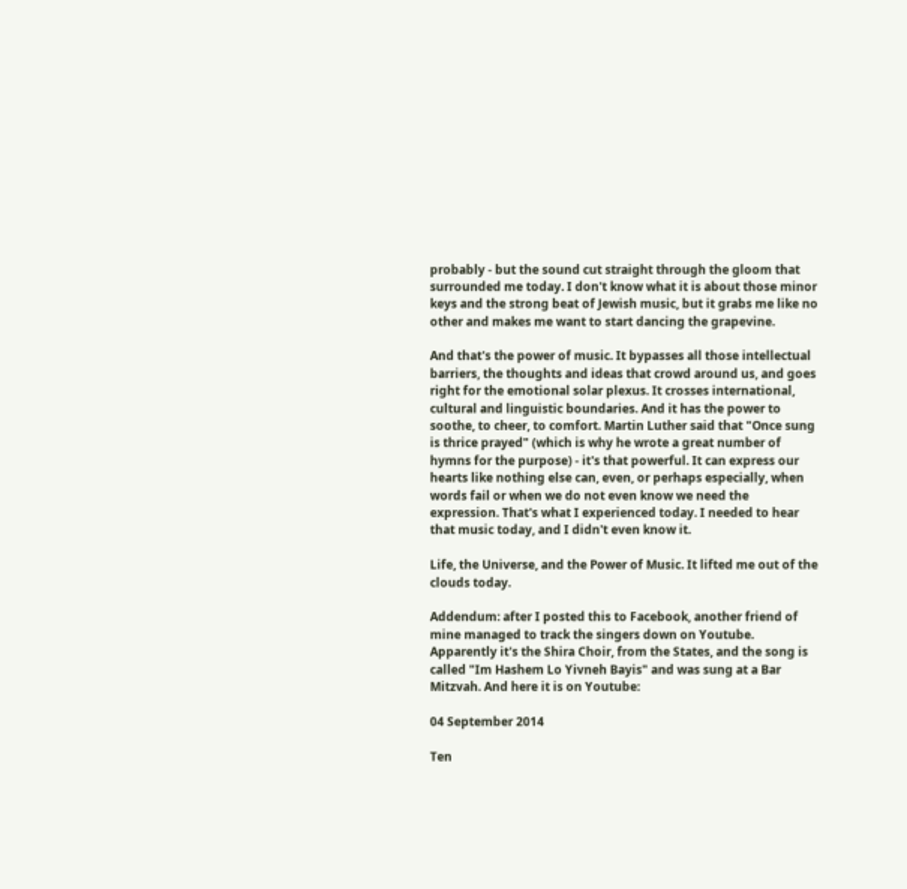probably - but the sound cut straight through the gloom that surrounded me today. I don't know what it is about those minor keys and the strong beat of Jewish music, but it grabs me like no other and makes me want to start dancing the grapevine.

And that's the power of music. It bypasses all those intellectual barriers, the thoughts and ideas that crowd around us, and goes right for the emotional solar plexus. It crosses international, cultural and linguistic boundaries. And it has the power to soothe, to cheer, to comfort. Martin Luther said that "Once sung is thrice prayed" (which is why he wrote a great number of hymns for the purpose) - it's that powerful. It can express our hearts like nothing else can, even, or perhaps especially, when words fail or when we do not even know we need the expression. That's what I experienced today. I needed to hear that music today, and I didn't even know it.

Life, the Universe, and the Power of Music. It lifted me out of the clouds today.

Addendum: after I posted this to Facebook, another friend of mine managed to track the singers down on Youtube. Apparently it's the Shira Choir, from the States, and the song is called "Im Hashem Lo Yivneh Bayis" and was sung at a Bar Mitzvah. And here it is on Youtube:

04 September 2014

Ten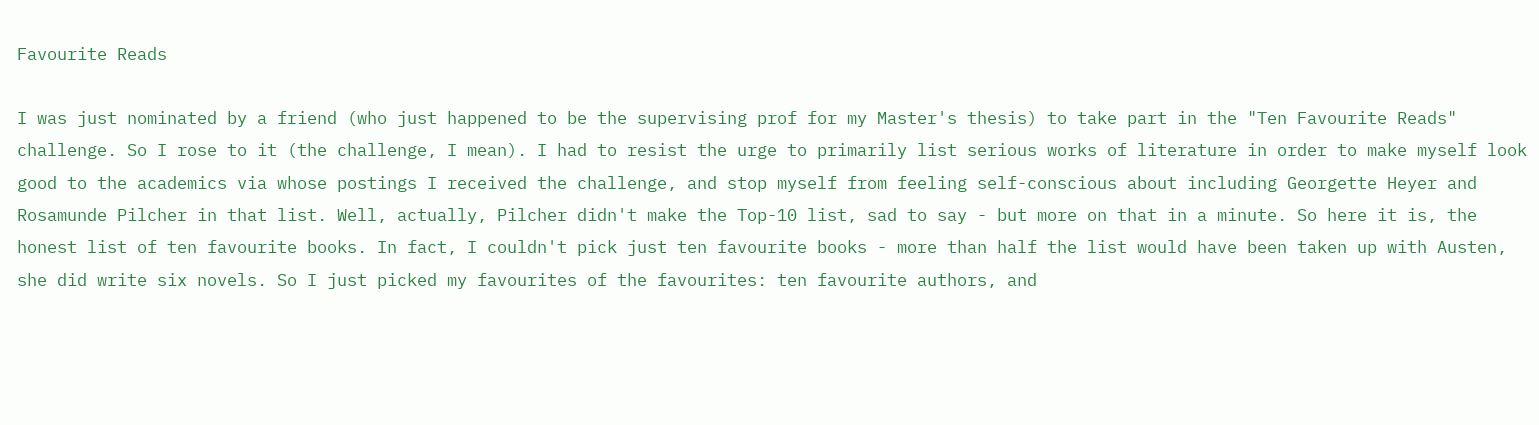Favourite Reads

I was just nominated by a friend (who just happened to be the supervising prof for my Master's thesis) to take part in the "Ten Favourite Reads" challenge. So I rose to it (the challenge, I mean). I had to resist the urge to primarily list serious works of literature in order to make myself look good to the academics via whose postings I received the challenge, and stop myself from feeling self-conscious about including Georgette Heyer and Rosamunde Pilcher in that list. Well, actually, Pilcher didn't make the Top-10 list, sad to say - but more on that in a minute. So here it is, the honest list of ten favourite books. In fact, I couldn't pick just ten favourite books - more than half the list would have been taken up with Austen, she did write six novels. So I just picked my favourites of the favourites: ten favourite authors, and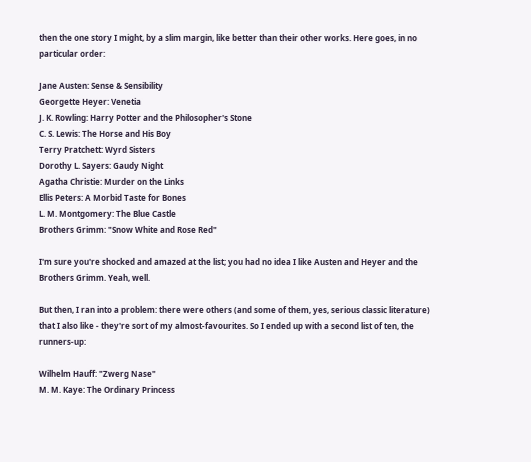then the one story I might, by a slim margin, like better than their other works. Here goes, in no particular order:

Jane Austen: Sense & Sensibility
Georgette Heyer: Venetia
J. K. Rowling: Harry Potter and the Philosopher's Stone
C. S. Lewis: The Horse and His Boy
Terry Pratchett: Wyrd Sisters
Dorothy L. Sayers: Gaudy Night
Agatha Christie: Murder on the Links
Ellis Peters: A Morbid Taste for Bones
L. M. Montgomery: The Blue Castle
Brothers Grimm: "Snow White and Rose Red"

I'm sure you're shocked and amazed at the list; you had no idea I like Austen and Heyer and the Brothers Grimm. Yeah, well.

But then, I ran into a problem: there were others (and some of them, yes, serious classic literature) that I also like - they're sort of my almost-favourites. So I ended up with a second list of ten, the runners-up:

Wilhelm Hauff: "Zwerg Nase"
M. M. Kaye: The Ordinary Princess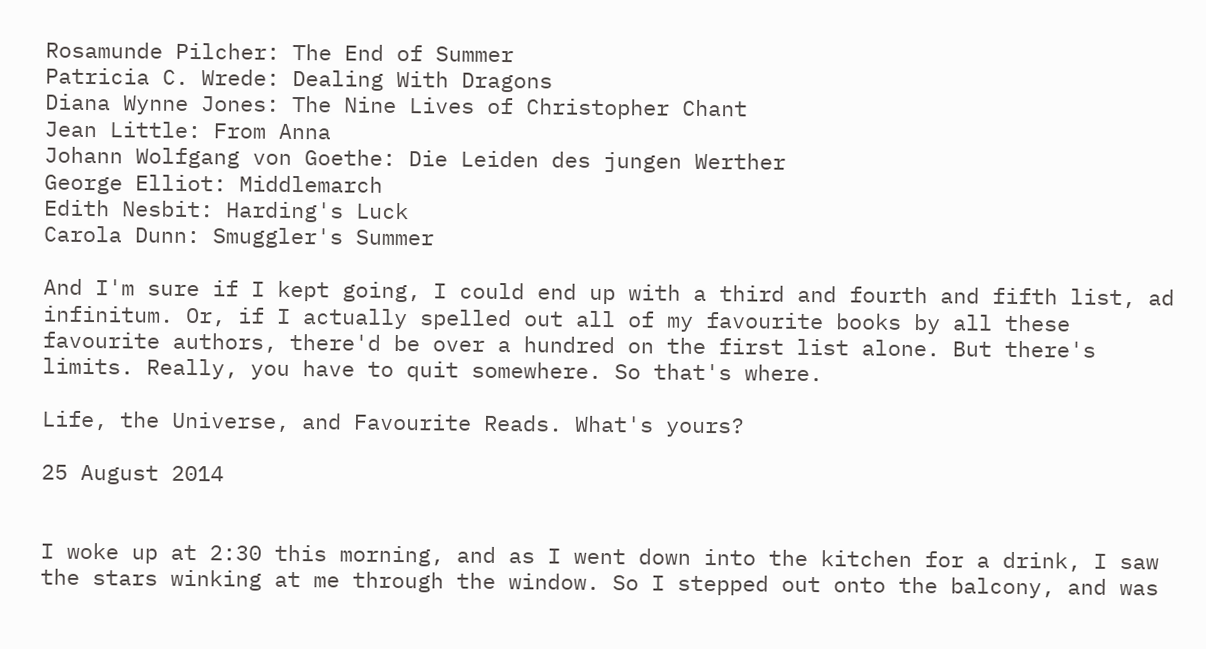Rosamunde Pilcher: The End of Summer
Patricia C. Wrede: Dealing With Dragons
Diana Wynne Jones: The Nine Lives of Christopher Chant
Jean Little: From Anna
Johann Wolfgang von Goethe: Die Leiden des jungen Werther
George Elliot: Middlemarch
Edith Nesbit: Harding's Luck
Carola Dunn: Smuggler's Summer

And I'm sure if I kept going, I could end up with a third and fourth and fifth list, ad infinitum. Or, if I actually spelled out all of my favourite books by all these favourite authors, there'd be over a hundred on the first list alone. But there's limits. Really, you have to quit somewhere. So that's where.

Life, the Universe, and Favourite Reads. What's yours?

25 August 2014


I woke up at 2:30 this morning, and as I went down into the kitchen for a drink, I saw the stars winking at me through the window. So I stepped out onto the balcony, and was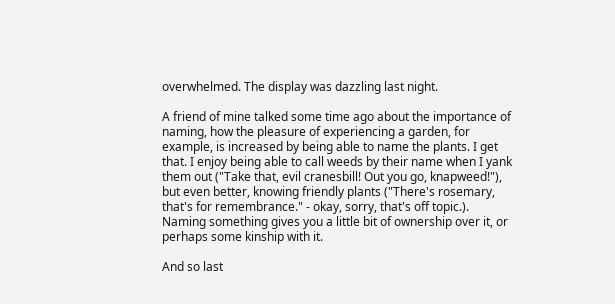overwhelmed. The display was dazzling last night.

A friend of mine talked some time ago about the importance of naming, how the pleasure of experiencing a garden, for example, is increased by being able to name the plants. I get that. I enjoy being able to call weeds by their name when I yank them out ("Take that, evil cranesbill! Out you go, knapweed!"), but even better, knowing friendly plants ("There's rosemary, that's for remembrance." - okay, sorry, that's off topic.). Naming something gives you a little bit of ownership over it, or perhaps some kinship with it.

And so last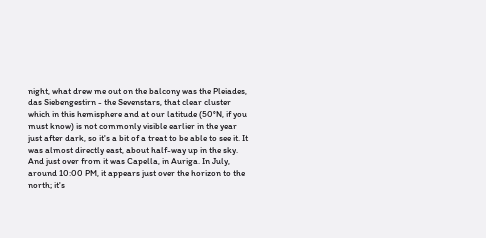night, what drew me out on the balcony was the Pleiades, das Siebengestirn - the Sevenstars, that clear cluster which in this hemisphere and at our latitude (50°N, if you must know) is not commonly visible earlier in the year just after dark, so it's a bit of a treat to be able to see it. It was almost directly east, about half-way up in the sky. And just over from it was Capella, in Auriga. In July, around 10:00 PM, it appears just over the horizon to the north; it's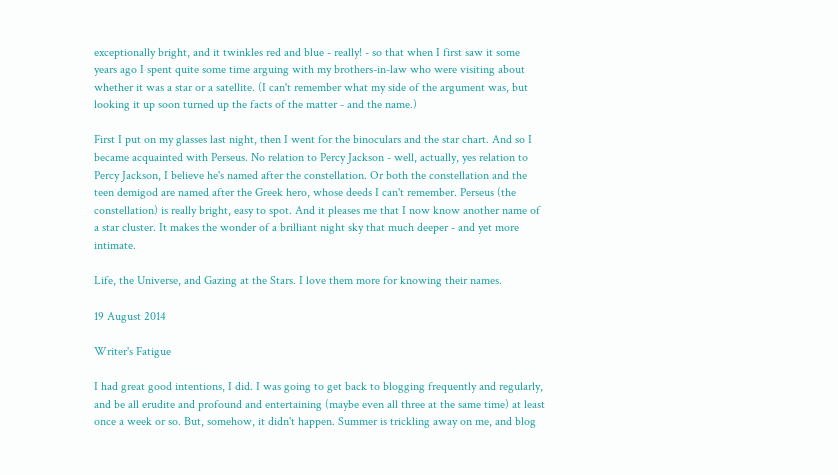exceptionally bright, and it twinkles red and blue - really! - so that when I first saw it some years ago I spent quite some time arguing with my brothers-in-law who were visiting about whether it was a star or a satellite. (I can't remember what my side of the argument was, but looking it up soon turned up the facts of the matter - and the name.)

First I put on my glasses last night, then I went for the binoculars and the star chart. And so I became acquainted with Perseus. No relation to Percy Jackson - well, actually, yes relation to Percy Jackson, I believe he's named after the constellation. Or both the constellation and the teen demigod are named after the Greek hero, whose deeds I can't remember. Perseus (the constellation) is really bright, easy to spot. And it pleases me that I now know another name of a star cluster. It makes the wonder of a brilliant night sky that much deeper - and yet more intimate.

Life, the Universe, and Gazing at the Stars. I love them more for knowing their names.

19 August 2014

Writer's Fatigue

I had great good intentions, I did. I was going to get back to blogging frequently and regularly, and be all erudite and profound and entertaining (maybe even all three at the same time) at least once a week or so. But, somehow, it didn't happen. Summer is trickling away on me, and blog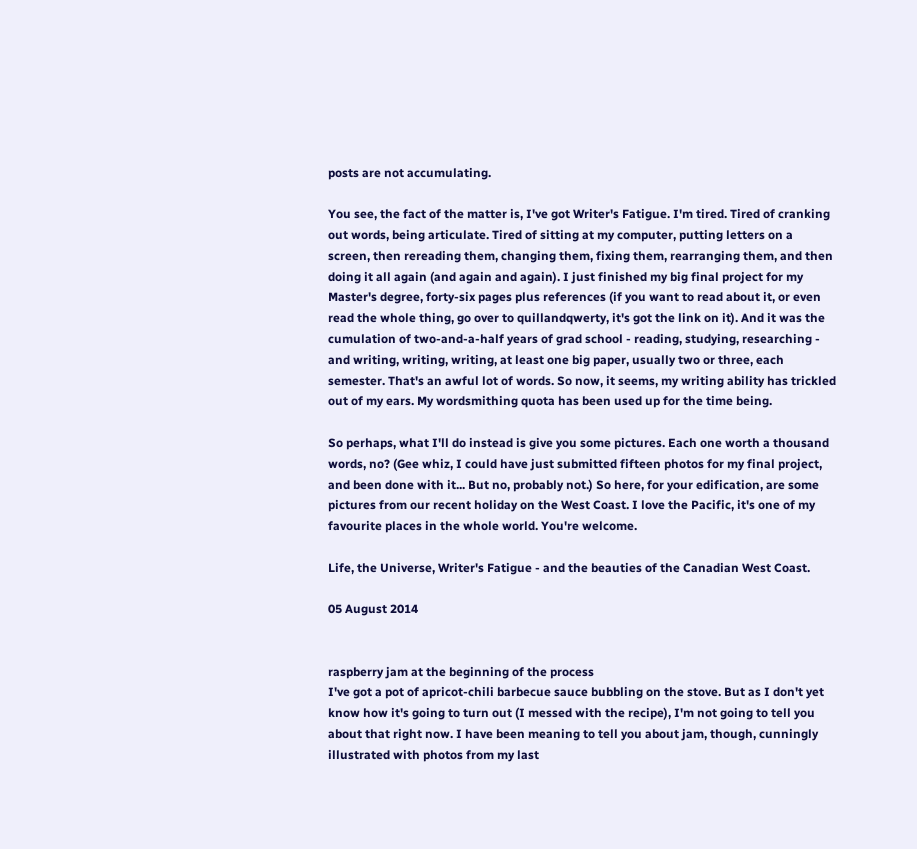posts are not accumulating.

You see, the fact of the matter is, I've got Writer's Fatigue. I'm tired. Tired of cranking out words, being articulate. Tired of sitting at my computer, putting letters on a screen, then rereading them, changing them, fixing them, rearranging them, and then doing it all again (and again and again). I just finished my big final project for my Master's degree, forty-six pages plus references (if you want to read about it, or even read the whole thing, go over to quillandqwerty, it's got the link on it). And it was the cumulation of two-and-a-half years of grad school - reading, studying, researching - and writing, writing, writing, at least one big paper, usually two or three, each semester. That's an awful lot of words. So now, it seems, my writing ability has trickled out of my ears. My wordsmithing quota has been used up for the time being.

So perhaps, what I'll do instead is give you some pictures. Each one worth a thousand words, no? (Gee whiz, I could have just submitted fifteen photos for my final project, and been done with it... But no, probably not.) So here, for your edification, are some pictures from our recent holiday on the West Coast. I love the Pacific, it's one of my favourite places in the whole world. You're welcome.

Life, the Universe, Writer's Fatigue - and the beauties of the Canadian West Coast.

05 August 2014


raspberry jam at the beginning of the process
I've got a pot of apricot-chili barbecue sauce bubbling on the stove. But as I don't yet know how it's going to turn out (I messed with the recipe), I'm not going to tell you about that right now. I have been meaning to tell you about jam, though, cunningly illustrated with photos from my last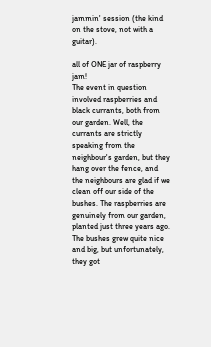jammin' session (the kind on the stove, not with a guitar).

all of ONE jar of raspberry jam!
The event in question involved raspberries and black currants, both from our garden. Well, the currants are strictly speaking from the neighbour's garden, but they hang over the fence, and the neighbours are glad if we clean off our side of the bushes. The raspberries are genuinely from our garden, planted just three years ago. The bushes grew quite nice and big, but unfortunately, they got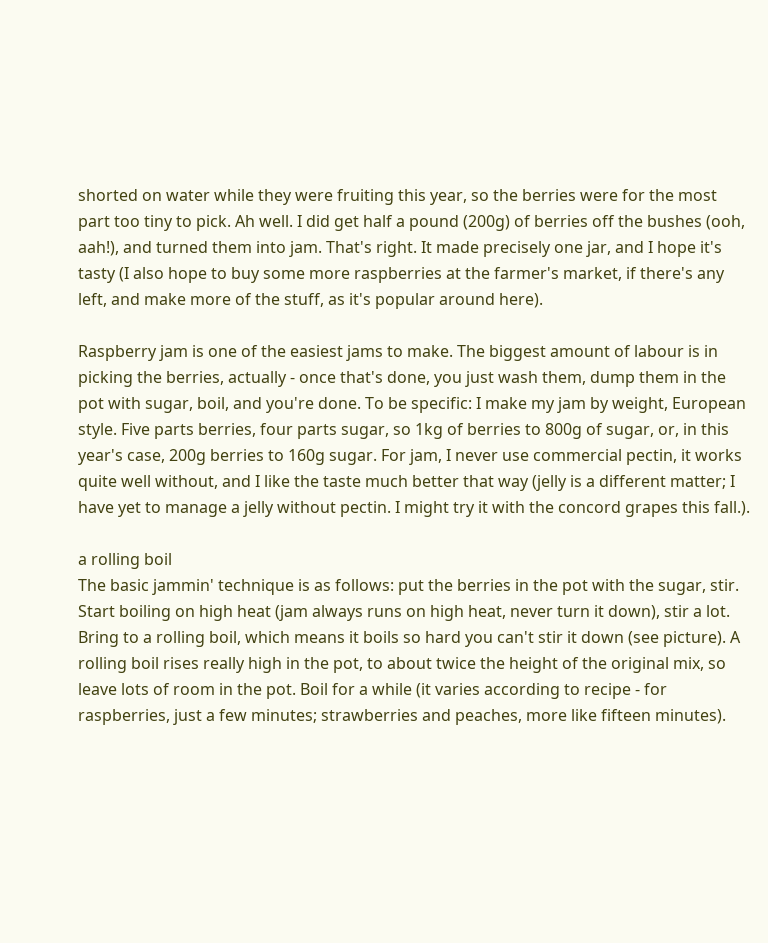shorted on water while they were fruiting this year, so the berries were for the most part too tiny to pick. Ah well. I did get half a pound (200g) of berries off the bushes (ooh, aah!), and turned them into jam. That's right. It made precisely one jar, and I hope it's tasty (I also hope to buy some more raspberries at the farmer's market, if there's any left, and make more of the stuff, as it's popular around here).

Raspberry jam is one of the easiest jams to make. The biggest amount of labour is in picking the berries, actually - once that's done, you just wash them, dump them in the pot with sugar, boil, and you're done. To be specific: I make my jam by weight, European style. Five parts berries, four parts sugar, so 1kg of berries to 800g of sugar, or, in this year's case, 200g berries to 160g sugar. For jam, I never use commercial pectin, it works quite well without, and I like the taste much better that way (jelly is a different matter; I have yet to manage a jelly without pectin. I might try it with the concord grapes this fall.).

a rolling boil
The basic jammin' technique is as follows: put the berries in the pot with the sugar, stir. Start boiling on high heat (jam always runs on high heat, never turn it down), stir a lot. Bring to a rolling boil, which means it boils so hard you can't stir it down (see picture). A rolling boil rises really high in the pot, to about twice the height of the original mix, so leave lots of room in the pot. Boil for a while (it varies according to recipe - for raspberries, just a few minutes; strawberries and peaches, more like fifteen minutes).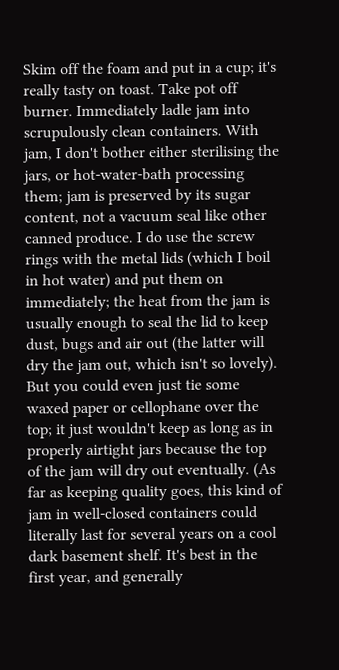Skim off the foam and put in a cup; it's really tasty on toast. Take pot off burner. Immediately ladle jam into scrupulously clean containers. With jam, I don't bother either sterilising the jars, or hot-water-bath processing them; jam is preserved by its sugar content, not a vacuum seal like other canned produce. I do use the screw rings with the metal lids (which I boil in hot water) and put them on immediately; the heat from the jam is usually enough to seal the lid to keep dust, bugs and air out (the latter will dry the jam out, which isn't so lovely). But you could even just tie some waxed paper or cellophane over the top; it just wouldn't keep as long as in properly airtight jars because the top of the jam will dry out eventually. (As far as keeping quality goes, this kind of jam in well-closed containers could literally last for several years on a cool dark basement shelf. It's best in the first year, and generally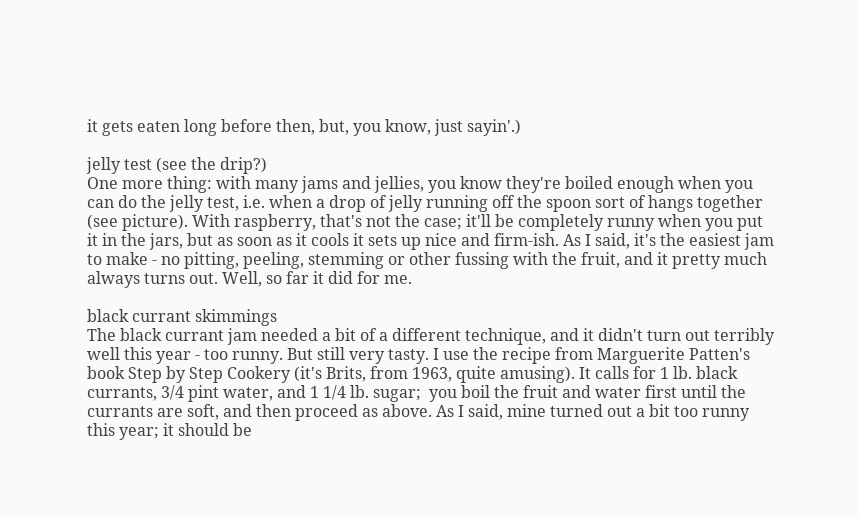it gets eaten long before then, but, you know, just sayin'.)

jelly test (see the drip?)
One more thing: with many jams and jellies, you know they're boiled enough when you can do the jelly test, i.e. when a drop of jelly running off the spoon sort of hangs together (see picture). With raspberry, that's not the case; it'll be completely runny when you put it in the jars, but as soon as it cools it sets up nice and firm-ish. As I said, it's the easiest jam to make - no pitting, peeling, stemming or other fussing with the fruit, and it pretty much always turns out. Well, so far it did for me.

black currant skimmings
The black currant jam needed a bit of a different technique, and it didn't turn out terribly well this year - too runny. But still very tasty. I use the recipe from Marguerite Patten's book Step by Step Cookery (it's Brits, from 1963, quite amusing). It calls for 1 lb. black currants, 3/4 pint water, and 1 1/4 lb. sugar;  you boil the fruit and water first until the currants are soft, and then proceed as above. As I said, mine turned out a bit too runny this year; it should be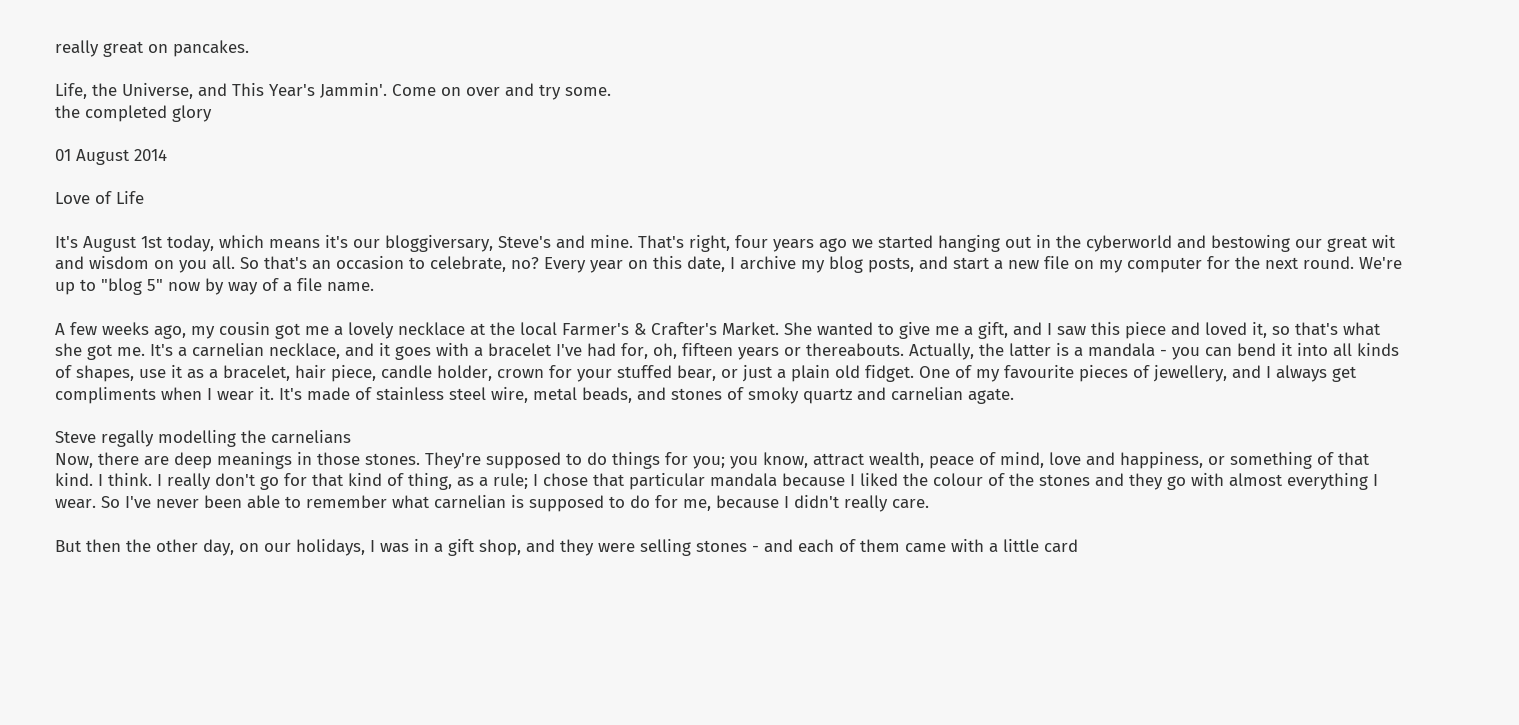really great on pancakes.

Life, the Universe, and This Year's Jammin'. Come on over and try some.
the completed glory

01 August 2014

Love of Life

It's August 1st today, which means it's our bloggiversary, Steve's and mine. That's right, four years ago we started hanging out in the cyberworld and bestowing our great wit and wisdom on you all. So that's an occasion to celebrate, no? Every year on this date, I archive my blog posts, and start a new file on my computer for the next round. We're up to "blog 5" now by way of a file name.

A few weeks ago, my cousin got me a lovely necklace at the local Farmer's & Crafter's Market. She wanted to give me a gift, and I saw this piece and loved it, so that's what she got me. It's a carnelian necklace, and it goes with a bracelet I've had for, oh, fifteen years or thereabouts. Actually, the latter is a mandala - you can bend it into all kinds of shapes, use it as a bracelet, hair piece, candle holder, crown for your stuffed bear, or just a plain old fidget. One of my favourite pieces of jewellery, and I always get compliments when I wear it. It's made of stainless steel wire, metal beads, and stones of smoky quartz and carnelian agate.

Steve regally modelling the carnelians
Now, there are deep meanings in those stones. They're supposed to do things for you; you know, attract wealth, peace of mind, love and happiness, or something of that kind. I think. I really don't go for that kind of thing, as a rule; I chose that particular mandala because I liked the colour of the stones and they go with almost everything I wear. So I've never been able to remember what carnelian is supposed to do for me, because I didn't really care.

But then the other day, on our holidays, I was in a gift shop, and they were selling stones - and each of them came with a little card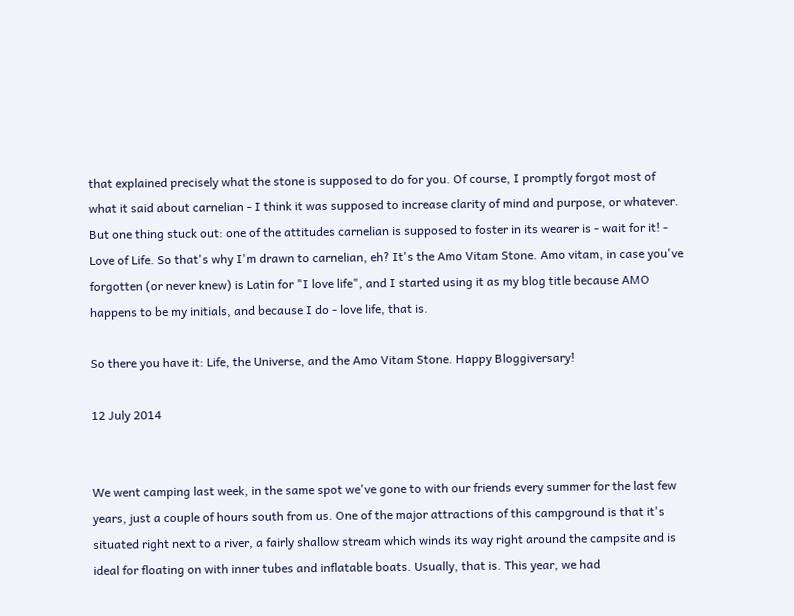that explained precisely what the stone is supposed to do for you. Of course, I promptly forgot most of what it said about carnelian - I think it was supposed to increase clarity of mind and purpose, or whatever. But one thing stuck out: one of the attitudes carnelian is supposed to foster in its wearer is - wait for it! - Love of Life. So that's why I'm drawn to carnelian, eh? It's the Amo Vitam Stone. Amo vitam, in case you've forgotten (or never knew) is Latin for "I love life", and I started using it as my blog title because AMO happens to be my initials, and because I do - love life, that is.

So there you have it: Life, the Universe, and the Amo Vitam Stone. Happy Bloggiversary!

12 July 2014


We went camping last week, in the same spot we've gone to with our friends every summer for the last few years, just a couple of hours south from us. One of the major attractions of this campground is that it's situated right next to a river, a fairly shallow stream which winds its way right around the campsite and is ideal for floating on with inner tubes and inflatable boats. Usually, that is. This year, we had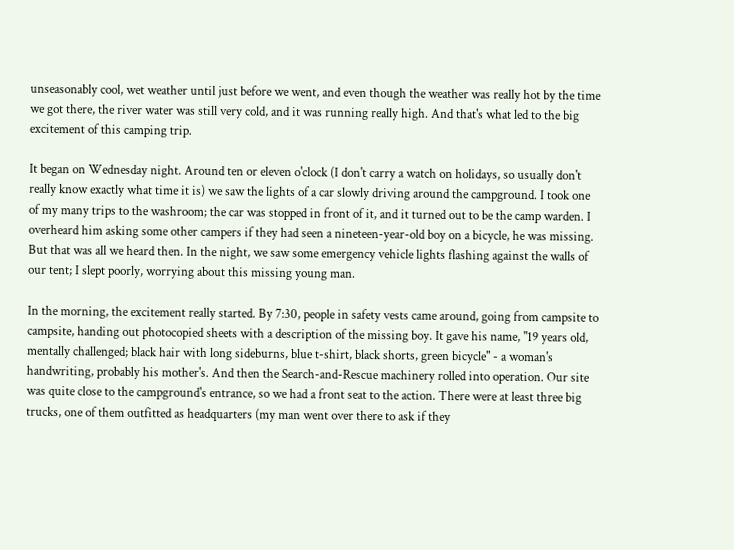unseasonably cool, wet weather until just before we went, and even though the weather was really hot by the time we got there, the river water was still very cold, and it was running really high. And that's what led to the big excitement of this camping trip.

It began on Wednesday night. Around ten or eleven o'clock (I don't carry a watch on holidays, so usually don't really know exactly what time it is) we saw the lights of a car slowly driving around the campground. I took one of my many trips to the washroom; the car was stopped in front of it, and it turned out to be the camp warden. I overheard him asking some other campers if they had seen a nineteen-year-old boy on a bicycle, he was missing. But that was all we heard then. In the night, we saw some emergency vehicle lights flashing against the walls of our tent; I slept poorly, worrying about this missing young man.

In the morning, the excitement really started. By 7:30, people in safety vests came around, going from campsite to campsite, handing out photocopied sheets with a description of the missing boy. It gave his name, "19 years old, mentally challenged; black hair with long sideburns, blue t-shirt, black shorts, green bicycle" - a woman's handwriting, probably his mother's. And then the Search-and-Rescue machinery rolled into operation. Our site was quite close to the campground's entrance, so we had a front seat to the action. There were at least three big trucks, one of them outfitted as headquarters (my man went over there to ask if they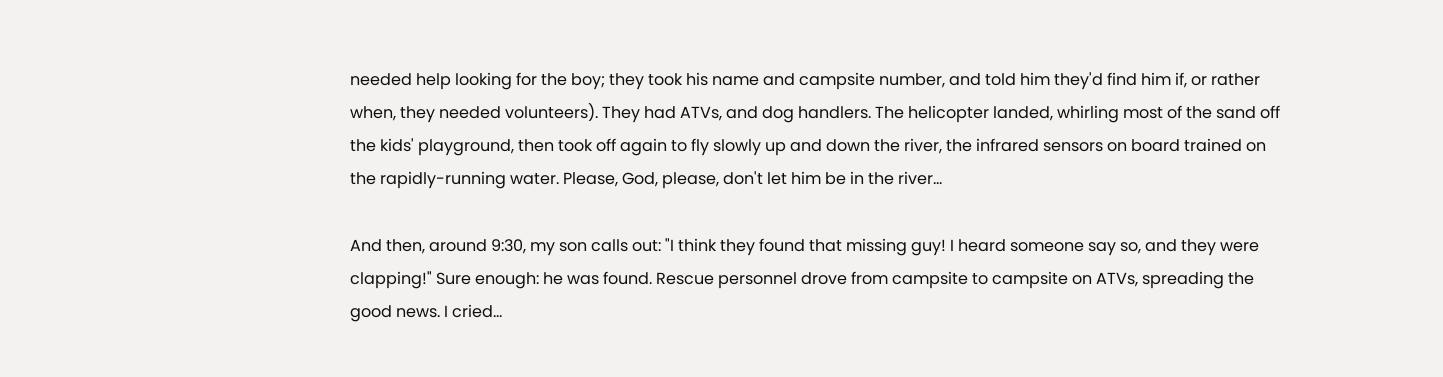needed help looking for the boy; they took his name and campsite number, and told him they'd find him if, or rather when, they needed volunteers). They had ATVs, and dog handlers. The helicopter landed, whirling most of the sand off the kids' playground, then took off again to fly slowly up and down the river, the infrared sensors on board trained on the rapidly-running water. Please, God, please, don't let him be in the river…

And then, around 9:30, my son calls out: "I think they found that missing guy! I heard someone say so, and they were clapping!" Sure enough: he was found. Rescue personnel drove from campsite to campsite on ATVs, spreading the good news. I cried…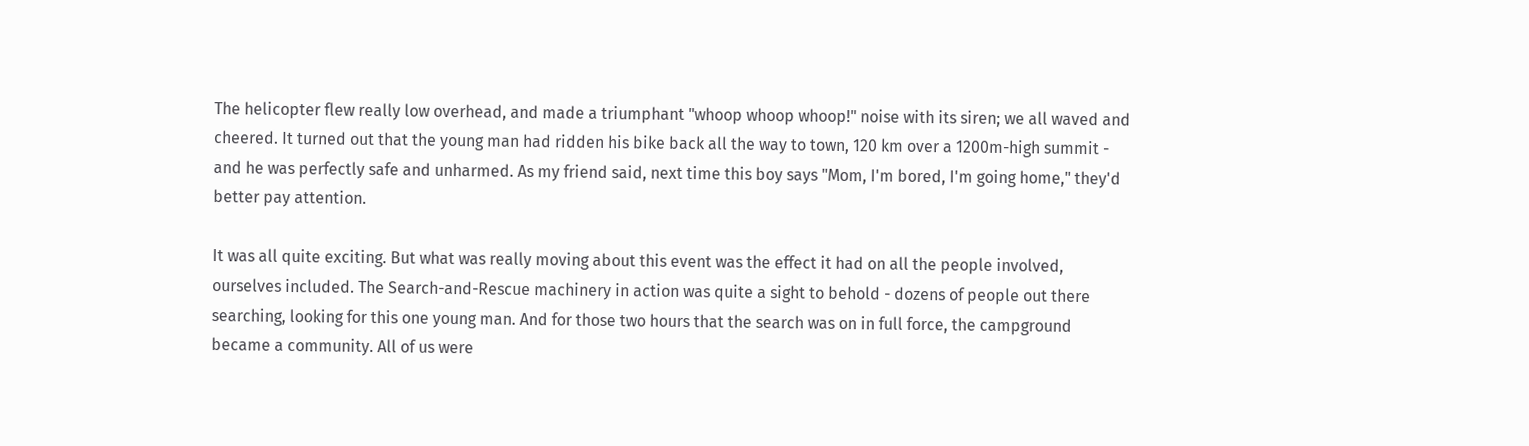The helicopter flew really low overhead, and made a triumphant "whoop whoop whoop!" noise with its siren; we all waved and cheered. It turned out that the young man had ridden his bike back all the way to town, 120 km over a 1200m-high summit - and he was perfectly safe and unharmed. As my friend said, next time this boy says "Mom, I'm bored, I'm going home," they'd better pay attention.

It was all quite exciting. But what was really moving about this event was the effect it had on all the people involved, ourselves included. The Search-and-Rescue machinery in action was quite a sight to behold - dozens of people out there searching, looking for this one young man. And for those two hours that the search was on in full force, the campground became a community. All of us were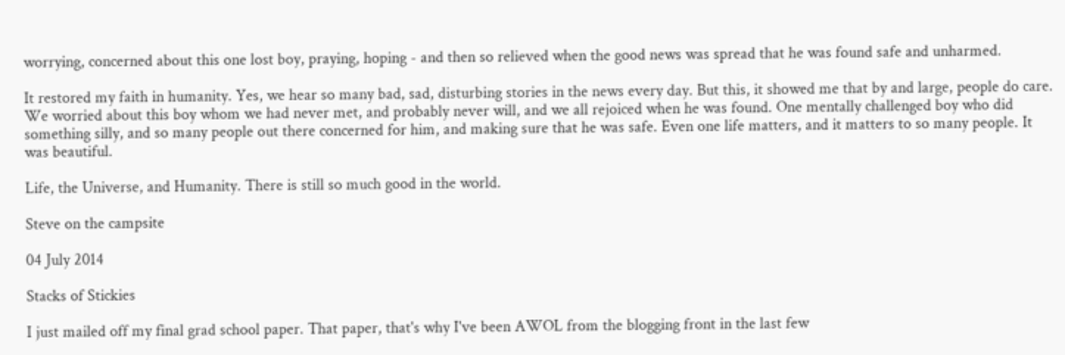worrying, concerned about this one lost boy, praying, hoping - and then so relieved when the good news was spread that he was found safe and unharmed.

It restored my faith in humanity. Yes, we hear so many bad, sad, disturbing stories in the news every day. But this, it showed me that by and large, people do care. We worried about this boy whom we had never met, and probably never will, and we all rejoiced when he was found. One mentally challenged boy who did something silly, and so many people out there concerned for him, and making sure that he was safe. Even one life matters, and it matters to so many people. It was beautiful.

Life, the Universe, and Humanity. There is still so much good in the world.

Steve on the campsite

04 July 2014

Stacks of Stickies

I just mailed off my final grad school paper. That paper, that's why I've been AWOL from the blogging front in the last few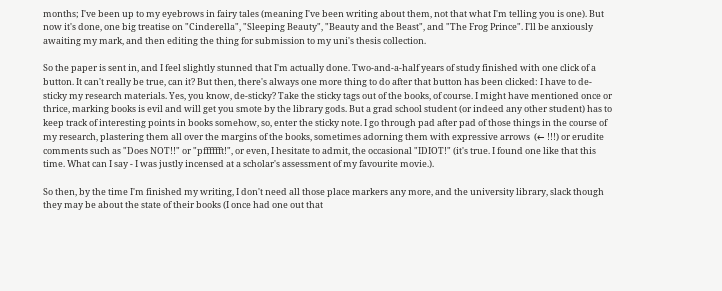months; I've been up to my eyebrows in fairy tales (meaning I've been writing about them, not that what I'm telling you is one). But now it's done, one big treatise on "Cinderella", "Sleeping Beauty", "Beauty and the Beast", and "The Frog Prince". I'll be anxiously awaiting my mark, and then editing the thing for submission to my uni's thesis collection.

So the paper is sent in, and I feel slightly stunned that I'm actually done. Two-and-a-half years of study finished with one click of a button. It can't really be true, can it? But then, there's always one more thing to do after that button has been clicked: I have to de-sticky my research materials. Yes, you know, de-sticky? Take the sticky tags out of the books, of course. I might have mentioned once or thrice, marking books is evil and will get you smote by the library gods. But a grad school student (or indeed any other student) has to keep track of interesting points in books somehow, so, enter the sticky note. I go through pad after pad of those things in the course of my research, plastering them all over the margins of the books, sometimes adorning them with expressive arrows  (← !!!) or erudite comments such as "Does NOT!!" or "pfffffft!", or even, I hesitate to admit, the occasional "IDIOT!" (it's true. I found one like that this time. What can I say - I was justly incensed at a scholar's assessment of my favourite movie.).

So then, by the time I'm finished my writing, I don't need all those place markers any more, and the university library, slack though they may be about the state of their books (I once had one out that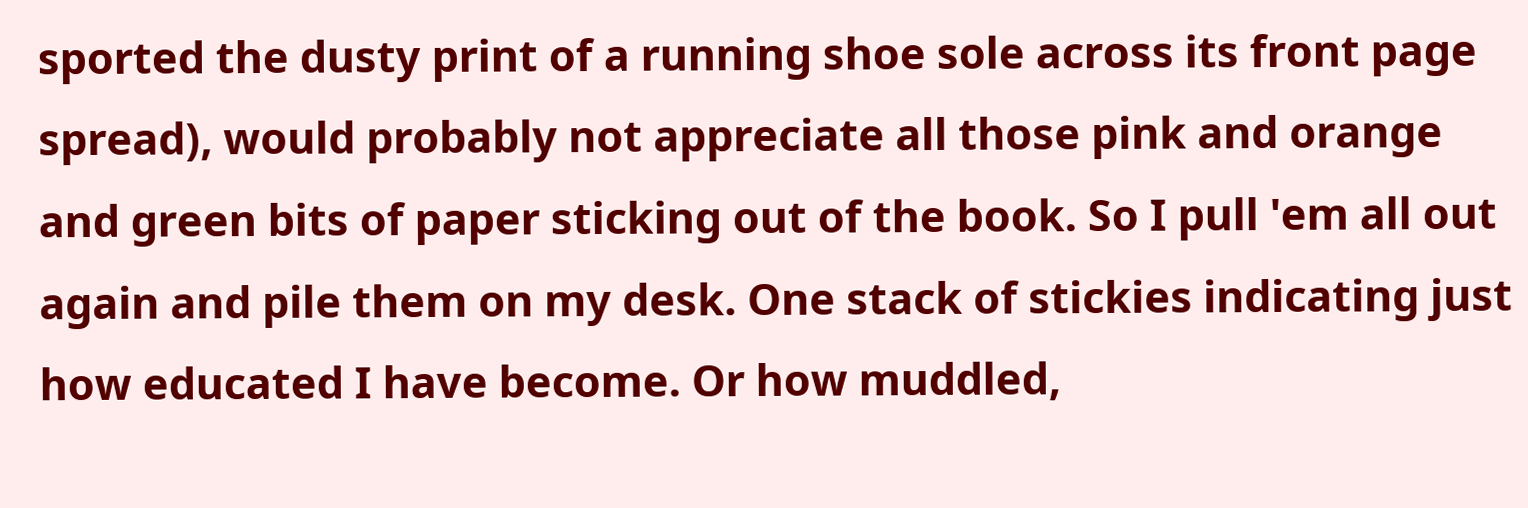sported the dusty print of a running shoe sole across its front page spread), would probably not appreciate all those pink and orange and green bits of paper sticking out of the book. So I pull 'em all out again and pile them on my desk. One stack of stickies indicating just how educated I have become. Or how muddled,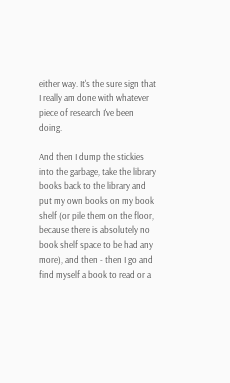either way. It's the sure sign that I really am done with whatever piece of research I've been doing.

And then I dump the stickies into the garbage, take the library books back to the library and put my own books on my book shelf (or pile them on the floor, because there is absolutely no book shelf space to be had any more), and then - then I go and find myself a book to read or a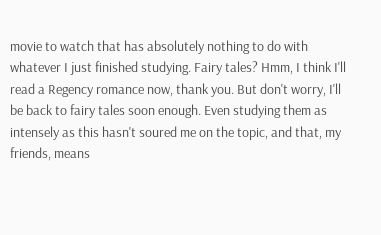movie to watch that has absolutely nothing to do with whatever I just finished studying. Fairy tales? Hmm, I think I'll read a Regency romance now, thank you. But don't worry, I'll be back to fairy tales soon enough. Even studying them as intensely as this hasn't soured me on the topic, and that, my friends, means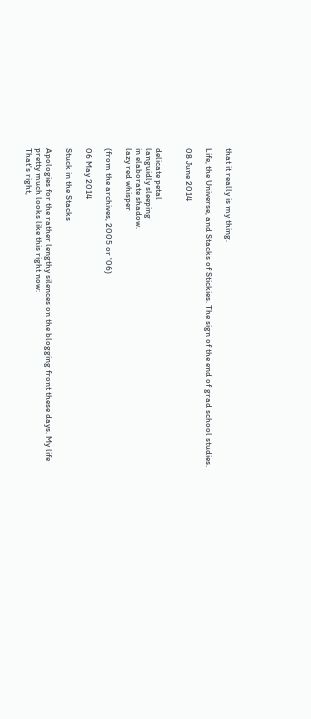that it really is my thing.

Life, the Universe, and Stacks of Stickies. The sign of the end of grad school studies.

08 June 2014


delicate petal
languidly sleeping
in elaborate shadow.
lazy red whisper

(from the archives, 2005 or '06)

06 May 2014

Stuck in the Stacks

Apologies for the rather lengthy silences on the blogging front these days. My life pretty much looks like this right now:
That's right,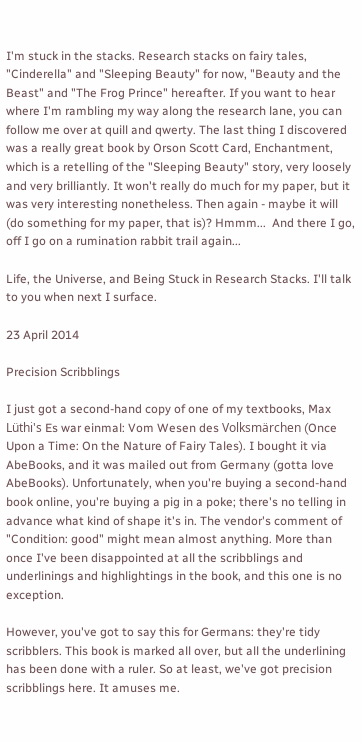I'm stuck in the stacks. Research stacks on fairy tales, "Cinderella" and "Sleeping Beauty" for now, "Beauty and the Beast" and "The Frog Prince" hereafter. If you want to hear where I'm rambling my way along the research lane, you can follow me over at quill and qwerty. The last thing I discovered was a really great book by Orson Scott Card, Enchantment, which is a retelling of the "Sleeping Beauty" story, very loosely and very brilliantly. It won't really do much for my paper, but it was very interesting nonetheless. Then again - maybe it will (do something for my paper, that is)? Hmmm...  And there I go, off I go on a rumination rabbit trail again...

Life, the Universe, and Being Stuck in Research Stacks. I'll talk to you when next I surface.

23 April 2014

Precision Scribblings

I just got a second-hand copy of one of my textbooks, Max Lüthi's Es war einmal: Vom Wesen des Volksmärchen (Once Upon a Time: On the Nature of Fairy Tales). I bought it via AbeBooks, and it was mailed out from Germany (gotta love AbeBooks). Unfortunately, when you're buying a second-hand book online, you're buying a pig in a poke; there's no telling in advance what kind of shape it's in. The vendor's comment of "Condition: good" might mean almost anything. More than once I've been disappointed at all the scribblings and underlinings and highlightings in the book, and this one is no exception.

However, you've got to say this for Germans: they're tidy scribblers. This book is marked all over, but all the underlining has been done with a ruler. So at least, we've got precision scribblings here. It amuses me.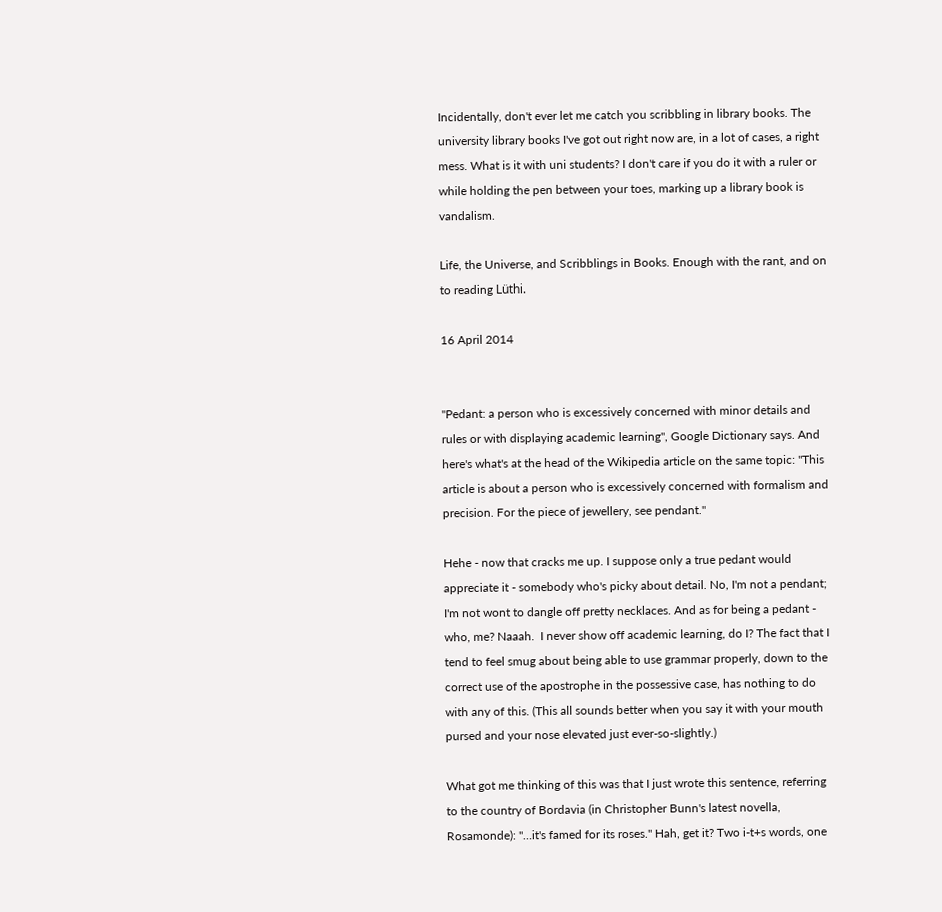Incidentally, don't ever let me catch you scribbling in library books. The university library books I've got out right now are, in a lot of cases, a right mess. What is it with uni students? I don't care if you do it with a ruler or while holding the pen between your toes, marking up a library book is vandalism.

Life, the Universe, and Scribblings in Books. Enough with the rant, and on to reading Lüthi.

16 April 2014


"Pedant: a person who is excessively concerned with minor details and rules or with displaying academic learning", Google Dictionary says. And here's what's at the head of the Wikipedia article on the same topic: "This article is about a person who is excessively concerned with formalism and precision. For the piece of jewellery, see pendant."

Hehe - now that cracks me up. I suppose only a true pedant would appreciate it - somebody who's picky about detail. No, I'm not a pendant; I'm not wont to dangle off pretty necklaces. And as for being a pedant - who, me? Naaah.  I never show off academic learning, do I? The fact that I tend to feel smug about being able to use grammar properly, down to the correct use of the apostrophe in the possessive case, has nothing to do with any of this. (This all sounds better when you say it with your mouth pursed and your nose elevated just ever-so-slightly.)

What got me thinking of this was that I just wrote this sentence, referring to the country of Bordavia (in Christopher Bunn's latest novella, Rosamonde): "…it's famed for its roses." Hah, get it? Two i-t+s words, one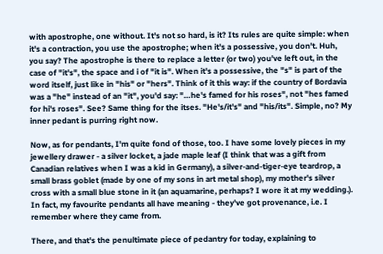with apostrophe, one without. It's not so hard, is it? Its rules are quite simple: when it's a contraction, you use the apostrophe; when it's a possessive, you don't. Huh, you say? The apostrophe is there to replace a letter (or two) you've left out, in the case of "it's", the space and i of "it is". When it's a possessive, the "s" is part of the word itself, just like in "his" or "hers". Think of it this way: if the country of Bordavia was a "he" instead of an "it", you'd say: "…he's famed for his roses", not "hes famed for hi's roses". See? Same thing for the itses. "He's/it's" and "his/its". Simple, no? My inner pedant is purring right now.

Now, as for pendants, I'm quite fond of those, too. I have some lovely pieces in my jewellery drawer - a silver locket, a jade maple leaf (I think that was a gift from Canadian relatives when I was a kid in Germany), a silver-and-tiger-eye teardrop, a small brass goblet (made by one of my sons in art metal shop), my mother's silver cross with a small blue stone in it (an aquamarine, perhaps? I wore it at my wedding.). In fact, my favourite pendants all have meaning - they've got provenance, i.e. I remember where they came from.

There, and that's the penultimate piece of pedantry for today, explaining to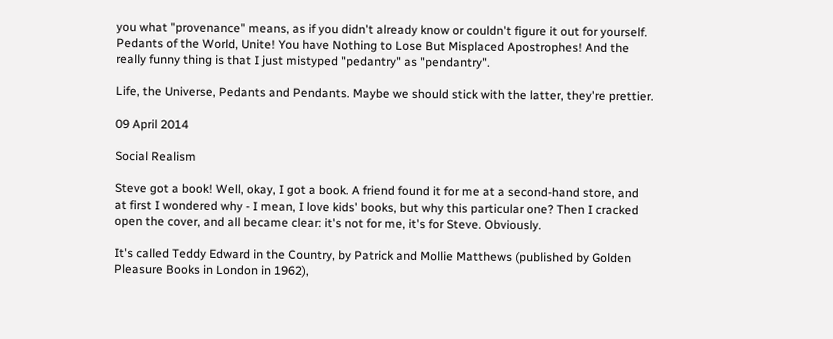you what "provenance" means, as if you didn't already know or couldn't figure it out for yourself. Pedants of the World, Unite! You have Nothing to Lose But Misplaced Apostrophes! And the really funny thing is that I just mistyped "pedantry" as "pendantry".

Life, the Universe, Pedants and Pendants. Maybe we should stick with the latter, they're prettier.

09 April 2014

Social Realism

Steve got a book! Well, okay, I got a book. A friend found it for me at a second-hand store, and at first I wondered why - I mean, I love kids' books, but why this particular one? Then I cracked open the cover, and all became clear: it's not for me, it's for Steve. Obviously.

It's called Teddy Edward in the Country, by Patrick and Mollie Matthews (published by Golden Pleasure Books in London in 1962),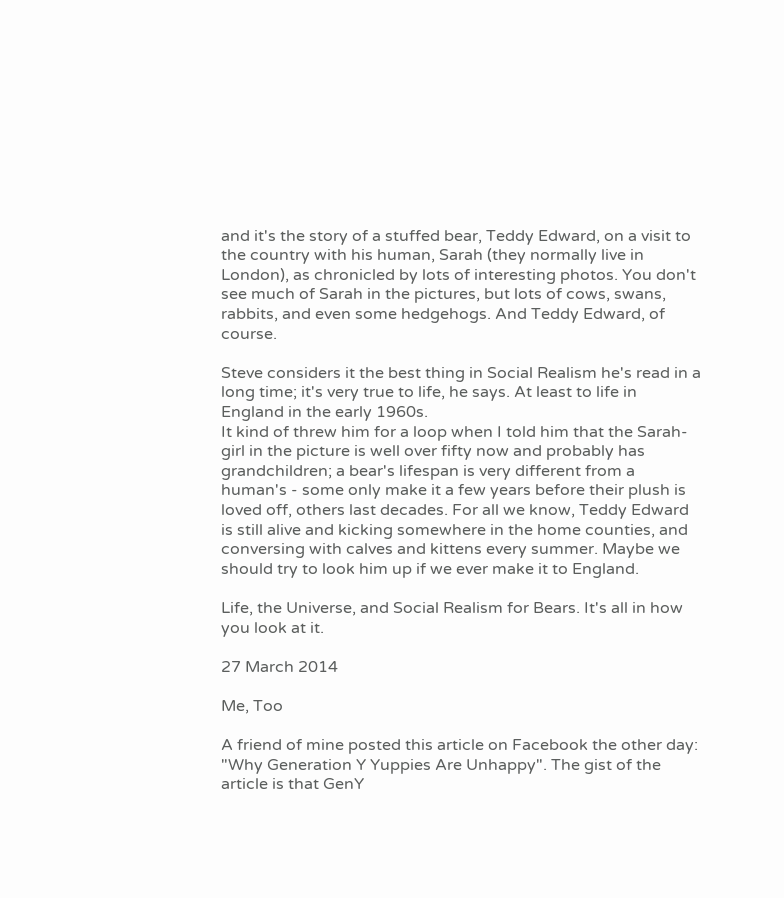and it's the story of a stuffed bear, Teddy Edward, on a visit to the country with his human, Sarah (they normally live in London), as chronicled by lots of interesting photos. You don't see much of Sarah in the pictures, but lots of cows, swans, rabbits, and even some hedgehogs. And Teddy Edward, of course.

Steve considers it the best thing in Social Realism he's read in a long time; it's very true to life, he says. At least to life in England in the early 1960s.
It kind of threw him for a loop when I told him that the Sarah-girl in the picture is well over fifty now and probably has grandchildren; a bear's lifespan is very different from a human's - some only make it a few years before their plush is loved off, others last decades. For all we know, Teddy Edward is still alive and kicking somewhere in the home counties, and conversing with calves and kittens every summer. Maybe we should try to look him up if we ever make it to England.

Life, the Universe, and Social Realism for Bears. It's all in how you look at it.

27 March 2014

Me, Too

A friend of mine posted this article on Facebook the other day: "Why Generation Y Yuppies Are Unhappy". The gist of the article is that GenY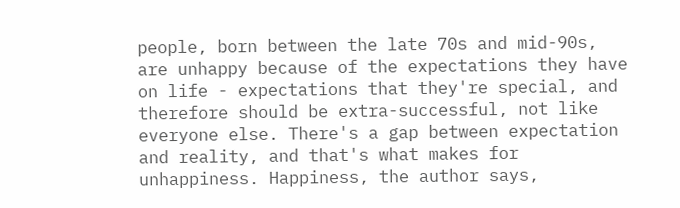people, born between the late 70s and mid-90s, are unhappy because of the expectations they have on life - expectations that they're special, and therefore should be extra-successful, not like everyone else. There's a gap between expectation and reality, and that's what makes for unhappiness. Happiness, the author says,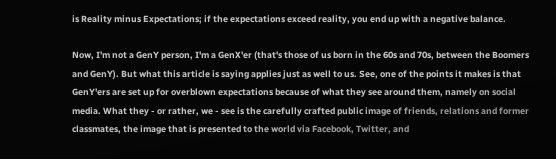is Reality minus Expectations; if the expectations exceed reality, you end up with a negative balance.

Now, I'm not a GenY person, I'm a GenX'er (that's those of us born in the 60s and 70s, between the Boomers and GenY). But what this article is saying applies just as well to us. See, one of the points it makes is that GenY'ers are set up for overblown expectations because of what they see around them, namely on social media. What they - or rather, we - see is the carefully crafted public image of friends, relations and former classmates, the image that is presented to the world via Facebook, Twitter, and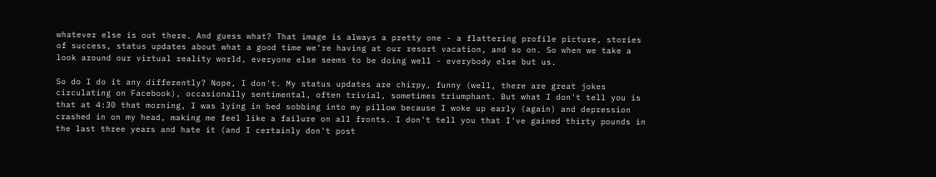whatever else is out there. And guess what? That image is always a pretty one - a flattering profile picture, stories of success, status updates about what a good time we're having at our resort vacation, and so on. So when we take a look around our virtual reality world, everyone else seems to be doing well - everybody else but us.

So do I do it any differently? Nope, I don't. My status updates are chirpy, funny (well, there are great jokes circulating on Facebook), occasionally sentimental, often trivial, sometimes triumphant. But what I don't tell you is that at 4:30 that morning, I was lying in bed sobbing into my pillow because I woke up early (again) and depression crashed in on my head, making me feel like a failure on all fronts. I don't tell you that I've gained thirty pounds in the last three years and hate it (and I certainly don't post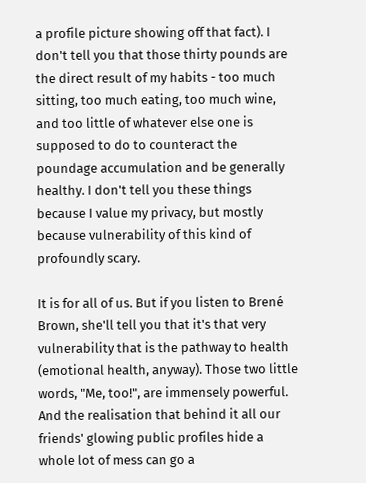a profile picture showing off that fact). I don't tell you that those thirty pounds are the direct result of my habits - too much sitting, too much eating, too much wine, and too little of whatever else one is supposed to do to counteract the poundage accumulation and be generally healthy. I don't tell you these things because I value my privacy, but mostly because vulnerability of this kind of profoundly scary.

It is for all of us. But if you listen to Brené Brown, she'll tell you that it's that very vulnerability that is the pathway to health (emotional health, anyway). Those two little words, "Me, too!", are immensely powerful. And the realisation that behind it all our friends' glowing public profiles hide a whole lot of mess can go a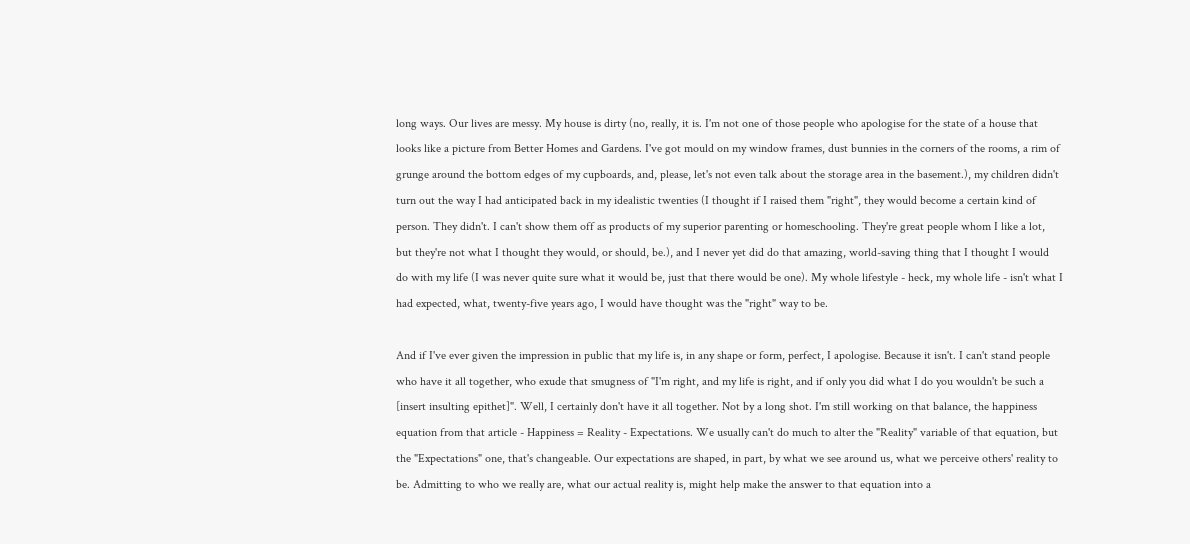long ways. Our lives are messy. My house is dirty (no, really, it is. I'm not one of those people who apologise for the state of a house that looks like a picture from Better Homes and Gardens. I've got mould on my window frames, dust bunnies in the corners of the rooms, a rim of grunge around the bottom edges of my cupboards, and, please, let's not even talk about the storage area in the basement.), my children didn't turn out the way I had anticipated back in my idealistic twenties (I thought if I raised them "right", they would become a certain kind of person. They didn't. I can't show them off as products of my superior parenting or homeschooling. They're great people whom I like a lot, but they're not what I thought they would, or should, be.), and I never yet did do that amazing, world-saving thing that I thought I would do with my life (I was never quite sure what it would be, just that there would be one). My whole lifestyle - heck, my whole life - isn't what I had expected, what, twenty-five years ago, I would have thought was the "right" way to be.

And if I've ever given the impression in public that my life is, in any shape or form, perfect, I apologise. Because it isn't. I can't stand people who have it all together, who exude that smugness of "I'm right, and my life is right, and if only you did what I do you wouldn't be such a [insert insulting epithet]". Well, I certainly don't have it all together. Not by a long shot. I'm still working on that balance, the happiness equation from that article - Happiness = Reality - Expectations. We usually can't do much to alter the "Reality" variable of that equation, but the "Expectations" one, that's changeable. Our expectations are shaped, in part, by what we see around us, what we perceive others' reality to be. Admitting to who we really are, what our actual reality is, might help make the answer to that equation into a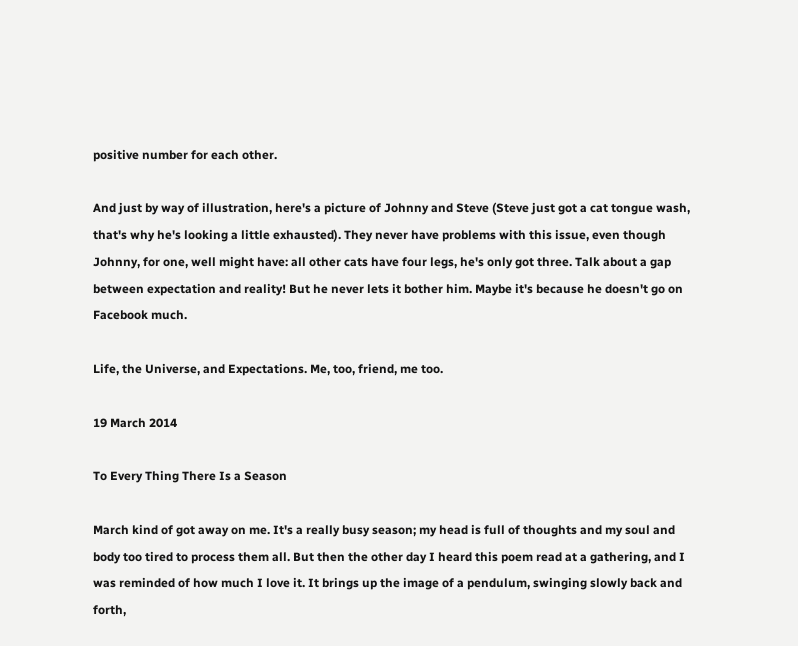positive number for each other.

And just by way of illustration, here's a picture of Johnny and Steve (Steve just got a cat tongue wash, that's why he's looking a little exhausted). They never have problems with this issue, even though Johnny, for one, well might have: all other cats have four legs, he's only got three. Talk about a gap between expectation and reality! But he never lets it bother him. Maybe it's because he doesn't go on Facebook much.

Life, the Universe, and Expectations. Me, too, friend, me too.

19 March 2014

To Every Thing There Is a Season

March kind of got away on me. It's a really busy season; my head is full of thoughts and my soul and body too tired to process them all. But then the other day I heard this poem read at a gathering, and I was reminded of how much I love it. It brings up the image of a pendulum, swinging slowly back and forth,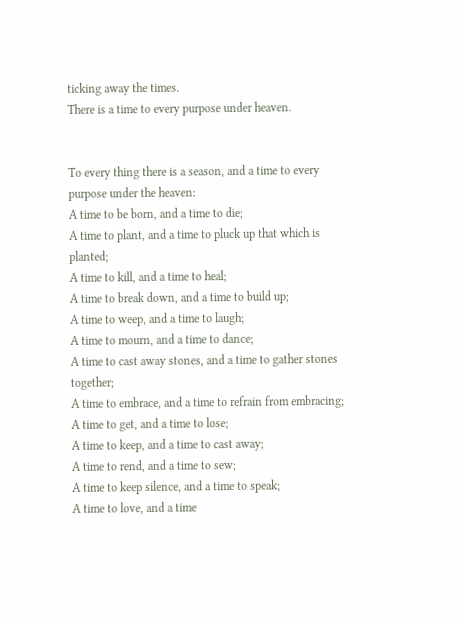ticking away the times.
There is a time to every purpose under heaven.


To every thing there is a season, and a time to every purpose under the heaven:
A time to be born, and a time to die;
A time to plant, and a time to pluck up that which is planted;
A time to kill, and a time to heal;
A time to break down, and a time to build up;
A time to weep, and a time to laugh;
A time to mourn, and a time to dance;
A time to cast away stones, and a time to gather stones together;
A time to embrace, and a time to refrain from embracing;
A time to get, and a time to lose;
A time to keep, and a time to cast away;
A time to rend, and a time to sew;
A time to keep silence, and a time to speak;
A time to love, and a time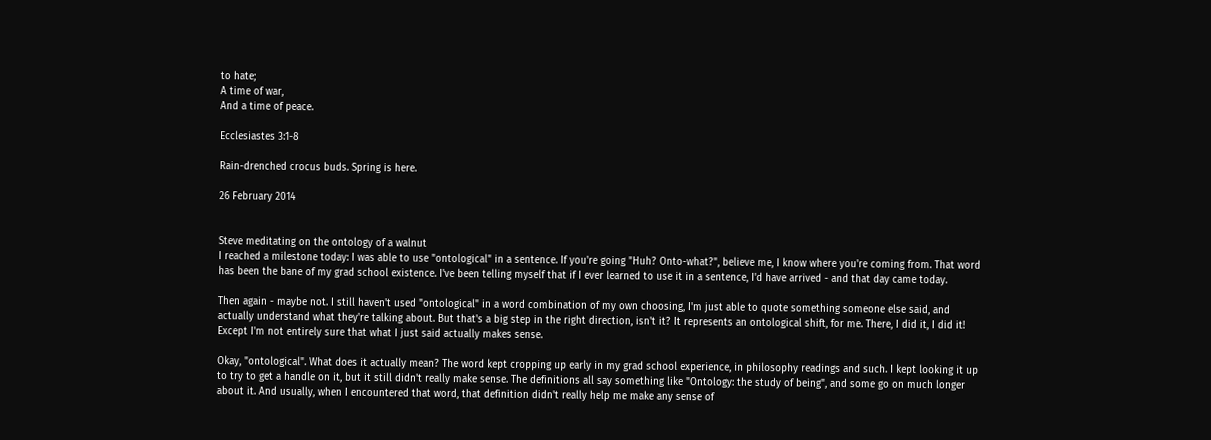to hate;
A time of war,
And a time of peace.

Ecclesiastes 3:1-8

Rain-drenched crocus buds. Spring is here.

26 February 2014


Steve meditating on the ontology of a walnut
I reached a milestone today: I was able to use "ontological" in a sentence. If you're going "Huh? Onto-what?", believe me, I know where you're coming from. That word has been the bane of my grad school existence. I've been telling myself that if I ever learned to use it in a sentence, I'd have arrived - and that day came today.

Then again - maybe not. I still haven't used "ontological" in a word combination of my own choosing, I'm just able to quote something someone else said, and actually understand what they're talking about. But that's a big step in the right direction, isn't it? It represents an ontological shift, for me. There, I did it, I did it! Except I'm not entirely sure that what I just said actually makes sense.

Okay, "ontological". What does it actually mean? The word kept cropping up early in my grad school experience, in philosophy readings and such. I kept looking it up to try to get a handle on it, but it still didn't really make sense. The definitions all say something like "Ontology: the study of being", and some go on much longer about it. And usually, when I encountered that word, that definition didn't really help me make any sense of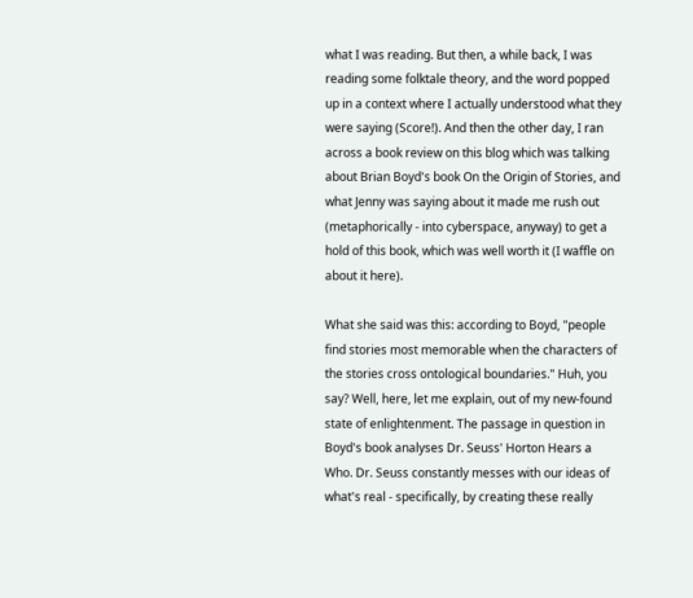what I was reading. But then, a while back, I was reading some folktale theory, and the word popped up in a context where I actually understood what they were saying (Score!). And then the other day, I ran across a book review on this blog which was talking about Brian Boyd's book On the Origin of Stories, and what Jenny was saying about it made me rush out (metaphorically - into cyberspace, anyway) to get a hold of this book, which was well worth it (I waffle on about it here).

What she said was this: according to Boyd, "people find stories most memorable when the characters of the stories cross ontological boundaries." Huh, you say? Well, here, let me explain, out of my new-found state of enlightenment. The passage in question in Boyd's book analyses Dr. Seuss' Horton Hears a Who. Dr. Seuss constantly messes with our ideas of what's real - specifically, by creating these really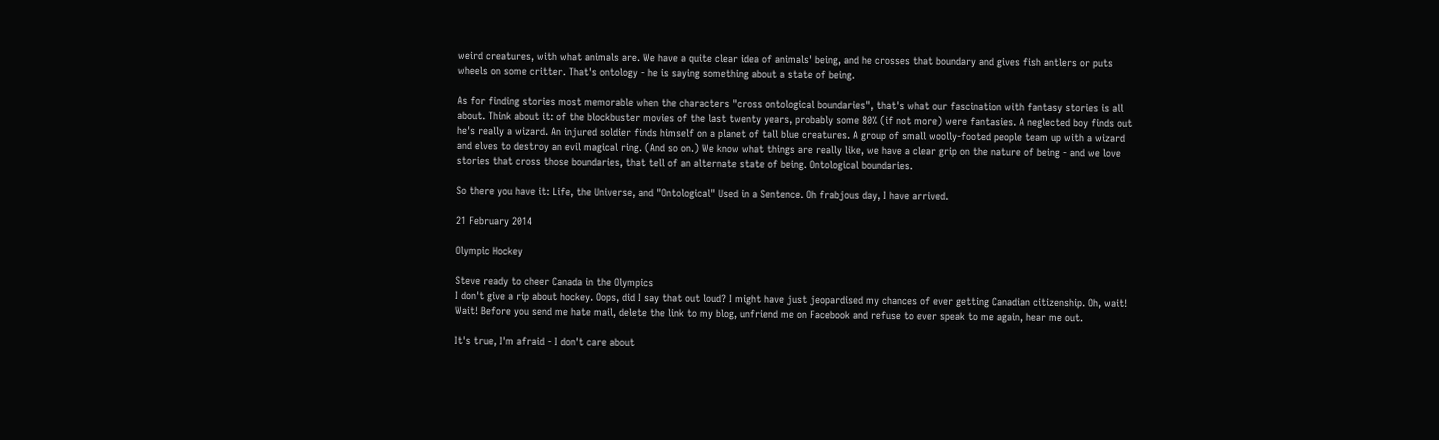weird creatures, with what animals are. We have a quite clear idea of animals' being, and he crosses that boundary and gives fish antlers or puts wheels on some critter. That's ontology - he is saying something about a state of being.

As for finding stories most memorable when the characters "cross ontological boundaries", that's what our fascination with fantasy stories is all about. Think about it: of the blockbuster movies of the last twenty years, probably some 80% (if not more) were fantasies. A neglected boy finds out he's really a wizard. An injured soldier finds himself on a planet of tall blue creatures. A group of small woolly-footed people team up with a wizard and elves to destroy an evil magical ring. (And so on.) We know what things are really like, we have a clear grip on the nature of being - and we love stories that cross those boundaries, that tell of an alternate state of being. Ontological boundaries.

So there you have it: Life, the Universe, and "Ontological" Used in a Sentence. Oh frabjous day, I have arrived.

21 February 2014

Olympic Hockey

Steve ready to cheer Canada in the Olympics
I don't give a rip about hockey. Oops, did I say that out loud? I might have just jeopardised my chances of ever getting Canadian citizenship. Oh, wait! Wait! Before you send me hate mail, delete the link to my blog, unfriend me on Facebook and refuse to ever speak to me again, hear me out.

It's true, I'm afraid - I don't care about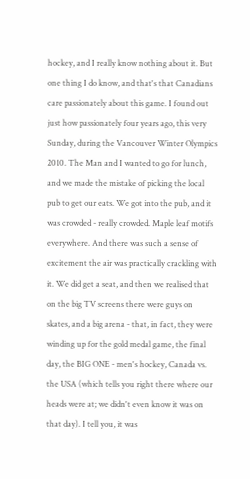hockey, and I really know nothing about it. But one thing I do know, and that's that Canadians care passionately about this game. I found out just how passionately four years ago, this very Sunday, during the Vancouver Winter Olympics 2010. The Man and I wanted to go for lunch, and we made the mistake of picking the local pub to get our eats. We got into the pub, and it was crowded - really crowded. Maple leaf motifs everywhere. And there was such a sense of excitement the air was practically crackling with it. We did get a seat, and then we realised that on the big TV screens there were guys on skates, and a big arena - that, in fact, they were winding up for the gold medal game, the final day, the BIG ONE - men's hockey, Canada vs. the USA (which tells you right there where our heads were at; we didn't even know it was on that day). I tell you, it was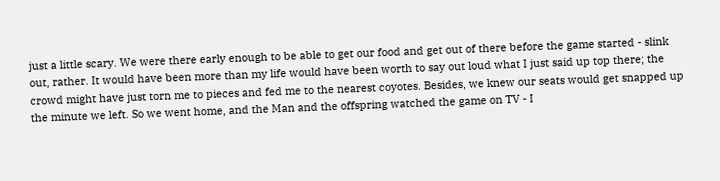just a little scary. We were there early enough to be able to get our food and get out of there before the game started - slink out, rather. It would have been more than my life would have been worth to say out loud what I just said up top there; the crowd might have just torn me to pieces and fed me to the nearest coyotes. Besides, we knew our seats would get snapped up the minute we left. So we went home, and the Man and the offspring watched the game on TV - I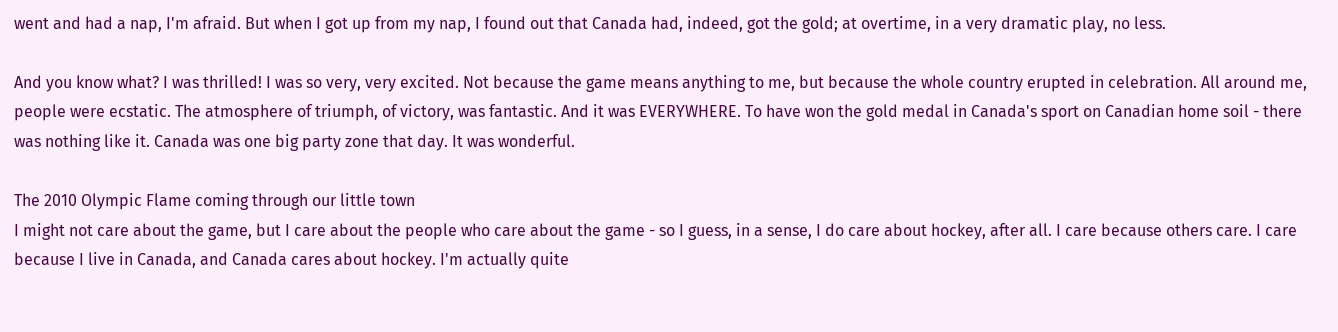went and had a nap, I'm afraid. But when I got up from my nap, I found out that Canada had, indeed, got the gold; at overtime, in a very dramatic play, no less.

And you know what? I was thrilled! I was so very, very excited. Not because the game means anything to me, but because the whole country erupted in celebration. All around me, people were ecstatic. The atmosphere of triumph, of victory, was fantastic. And it was EVERYWHERE. To have won the gold medal in Canada's sport on Canadian home soil - there was nothing like it. Canada was one big party zone that day. It was wonderful.

The 2010 Olympic Flame coming through our little town
I might not care about the game, but I care about the people who care about the game - so I guess, in a sense, I do care about hockey, after all. I care because others care. I care because I live in Canada, and Canada cares about hockey. I'm actually quite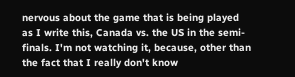nervous about the game that is being played as I write this, Canada vs. the US in the semi-finals. I'm not watching it, because, other than the fact that I really don't know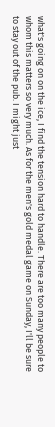what's going on on the ice, I find the tension hard to handle. There are too many people to whom this matters so very much. As for the men's gold medal game on Sunday, I'll be sure to stay out of the pub. I might just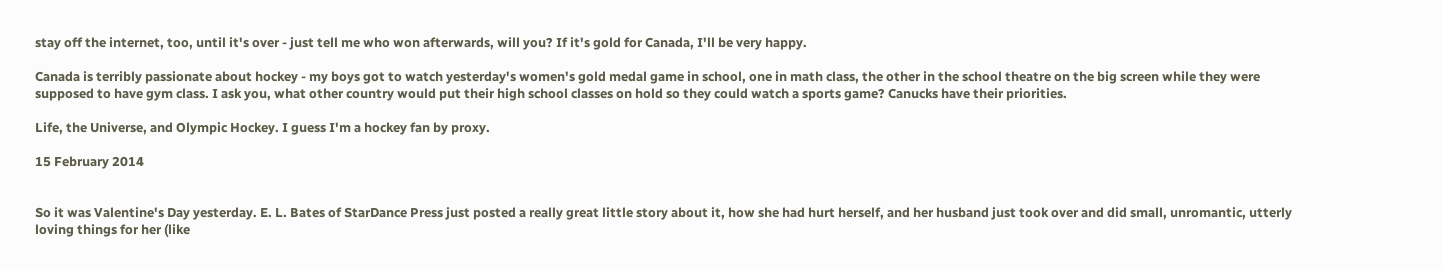stay off the internet, too, until it's over - just tell me who won afterwards, will you? If it's gold for Canada, I'll be very happy.

Canada is terribly passionate about hockey - my boys got to watch yesterday's women's gold medal game in school, one in math class, the other in the school theatre on the big screen while they were supposed to have gym class. I ask you, what other country would put their high school classes on hold so they could watch a sports game? Canucks have their priorities.

Life, the Universe, and Olympic Hockey. I guess I'm a hockey fan by proxy.

15 February 2014


So it was Valentine's Day yesterday. E. L. Bates of StarDance Press just posted a really great little story about it, how she had hurt herself, and her husband just took over and did small, unromantic, utterly loving things for her (like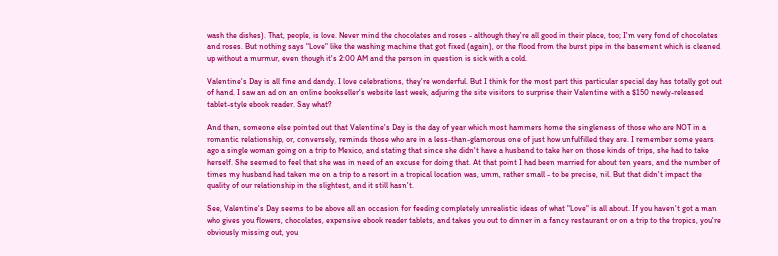wash the dishes). That, people, is love. Never mind the chocolates and roses - although they're all good in their place, too; I'm very fond of chocolates and roses. But nothing says "Love" like the washing machine that got fixed (again), or the flood from the burst pipe in the basement which is cleaned up without a murmur, even though it's 2:00 AM and the person in question is sick with a cold.

Valentine's Day is all fine and dandy. I love celebrations, they're wonderful. But I think for the most part this particular special day has totally got out of hand. I saw an ad on an online bookseller's website last week, adjuring the site visitors to surprise their Valentine with a $150 newly-released tablet-style ebook reader. Say what?

And then, someone else pointed out that Valentine's Day is the day of year which most hammers home the singleness of those who are NOT in a romantic relationship, or, conversely, reminds those who are in a less-than-glamorous one of just how unfulfilled they are. I remember some years ago a single woman going on a trip to Mexico, and stating that since she didn't have a husband to take her on those kinds of trips, she had to take herself. She seemed to feel that she was in need of an excuse for doing that. At that point I had been married for about ten years, and the number of times my husband had taken me on a trip to a resort in a tropical location was, umm, rather small - to be precise, nil. But that didn't impact the quality of our relationship in the slightest, and it still hasn't.

See, Valentine's Day seems to be above all an occasion for feeding completely unrealistic ideas of what "Love" is all about. If you haven't got a man who gives you flowers, chocolates, expensive ebook reader tablets, and takes you out to dinner in a fancy restaurant or on a trip to the tropics, you're obviously missing out, you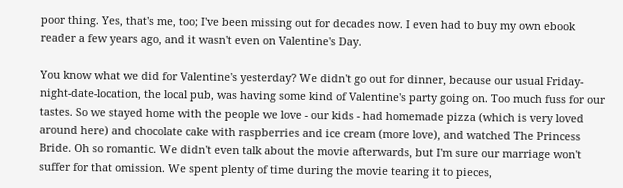poor thing. Yes, that's me, too; I've been missing out for decades now. I even had to buy my own ebook reader a few years ago, and it wasn't even on Valentine's Day.

You know what we did for Valentine's yesterday? We didn't go out for dinner, because our usual Friday-night-date-location, the local pub, was having some kind of Valentine's party going on. Too much fuss for our tastes. So we stayed home with the people we love - our kids - had homemade pizza (which is very loved around here) and chocolate cake with raspberries and ice cream (more love), and watched The Princess Bride. Oh so romantic. We didn't even talk about the movie afterwards, but I'm sure our marriage won't suffer for that omission. We spent plenty of time during the movie tearing it to pieces,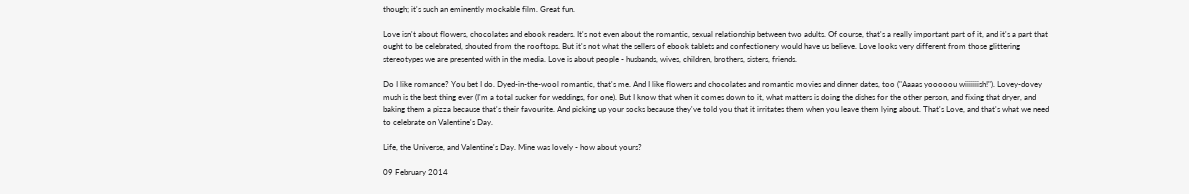though; it's such an eminently mockable film. Great fun.

Love isn't about flowers, chocolates and ebook readers. It's not even about the romantic, sexual relationship between two adults. Of course, that's a really important part of it, and it's a part that ought to be celebrated, shouted from the rooftops. But it's not what the sellers of ebook tablets and confectionery would have us believe. Love looks very different from those glittering stereotypes we are presented with in the media. Love is about people - husbands, wives, children, brothers, sisters, friends.

Do I like romance? You bet I do. Dyed-in-the-wool romantic, that's me. And I like flowers and chocolates and romantic movies and dinner dates, too ("Aaaas yooooou wiiiiiiish!"). Lovey-dovey mush is the best thing ever (I'm a total sucker for weddings, for one). But I know that when it comes down to it, what matters is doing the dishes for the other person, and fixing that dryer, and baking them a pizza because that's their favourite. And picking up your socks because they've told you that it irritates them when you leave them lying about. That's Love, and that's what we need to celebrate on Valentine's Day.

Life, the Universe, and Valentine's Day. Mine was lovely - how about yours?

09 February 2014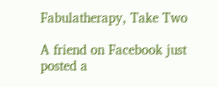Fabulatherapy, Take Two

A friend on Facebook just posted a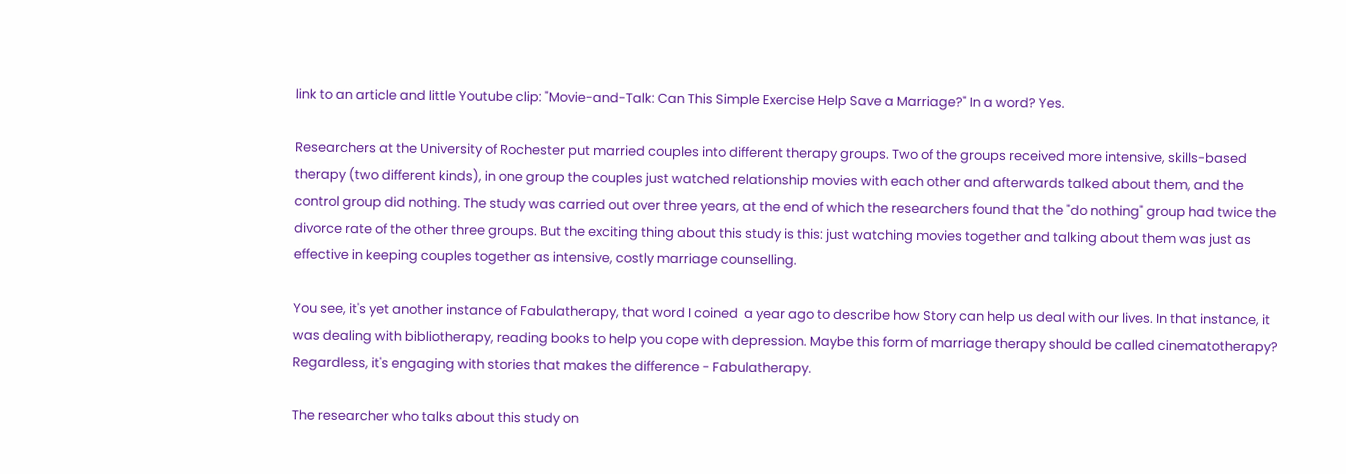link to an article and little Youtube clip: "Movie-and-Talk: Can This Simple Exercise Help Save a Marriage?" In a word? Yes.

Researchers at the University of Rochester put married couples into different therapy groups. Two of the groups received more intensive, skills-based therapy (two different kinds), in one group the couples just watched relationship movies with each other and afterwards talked about them, and the control group did nothing. The study was carried out over three years, at the end of which the researchers found that the "do nothing" group had twice the divorce rate of the other three groups. But the exciting thing about this study is this: just watching movies together and talking about them was just as effective in keeping couples together as intensive, costly marriage counselling.

You see, it's yet another instance of Fabulatherapy, that word I coined  a year ago to describe how Story can help us deal with our lives. In that instance, it was dealing with bibliotherapy, reading books to help you cope with depression. Maybe this form of marriage therapy should be called cinematotherapy? Regardless, it's engaging with stories that makes the difference - Fabulatherapy.

The researcher who talks about this study on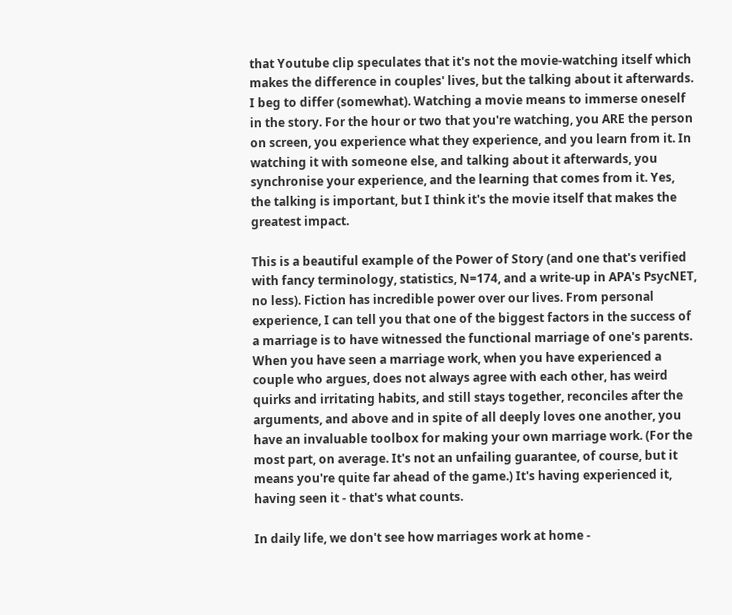that Youtube clip speculates that it's not the movie-watching itself which makes the difference in couples' lives, but the talking about it afterwards. I beg to differ (somewhat). Watching a movie means to immerse oneself in the story. For the hour or two that you're watching, you ARE the person on screen, you experience what they experience, and you learn from it. In watching it with someone else, and talking about it afterwards, you synchronise your experience, and the learning that comes from it. Yes, the talking is important, but I think it's the movie itself that makes the greatest impact.

This is a beautiful example of the Power of Story (and one that's verified with fancy terminology, statistics, N=174, and a write-up in APA's PsycNET, no less). Fiction has incredible power over our lives. From personal experience, I can tell you that one of the biggest factors in the success of a marriage is to have witnessed the functional marriage of one's parents. When you have seen a marriage work, when you have experienced a couple who argues, does not always agree with each other, has weird quirks and irritating habits, and still stays together, reconciles after the arguments, and above and in spite of all deeply loves one another, you have an invaluable toolbox for making your own marriage work. (For the most part, on average. It's not an unfailing guarantee, of course, but it means you're quite far ahead of the game.) It's having experienced it, having seen it - that's what counts.

In daily life, we don't see how marriages work at home -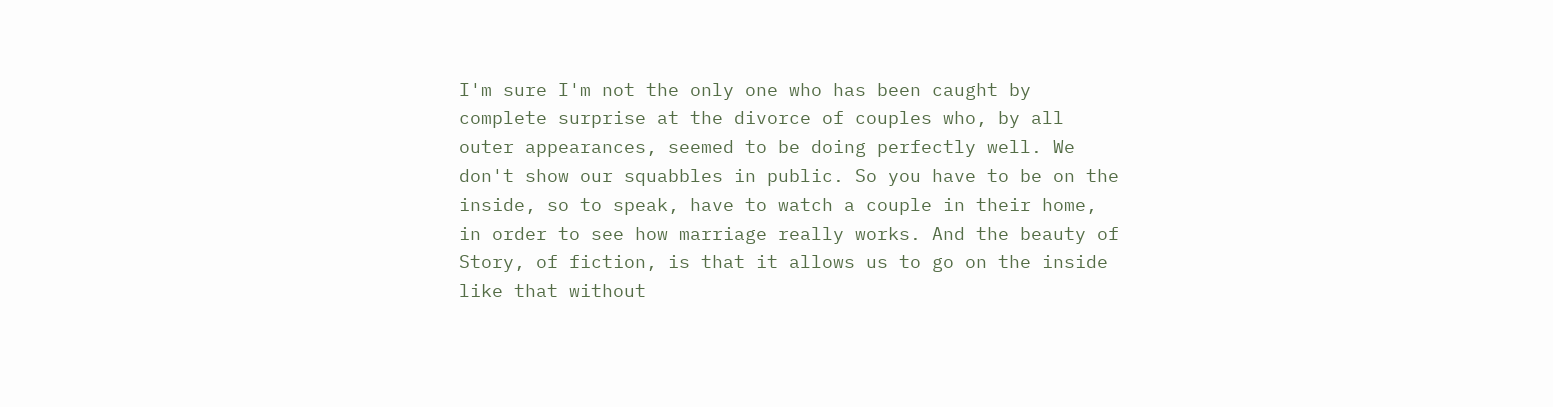I'm sure I'm not the only one who has been caught by complete surprise at the divorce of couples who, by all outer appearances, seemed to be doing perfectly well. We don't show our squabbles in public. So you have to be on the inside, so to speak, have to watch a couple in their home, in order to see how marriage really works. And the beauty of Story, of fiction, is that it allows us to go on the inside like that without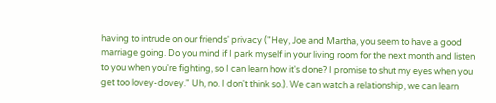having to intrude on our friends' privacy ("Hey, Joe and Martha, you seem to have a good marriage going. Do you mind if I park myself in your living room for the next month and listen to you when you're fighting, so I can learn how it's done? I promise to shut my eyes when you get too lovey-dovey." Uh, no. I don't think so.). We can watch a relationship, we can learn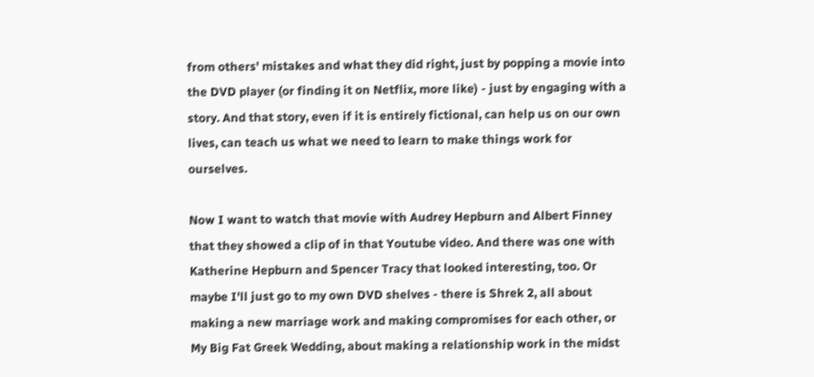from others' mistakes and what they did right, just by popping a movie into the DVD player (or finding it on Netflix, more like) - just by engaging with a story. And that story, even if it is entirely fictional, can help us on our own lives, can teach us what we need to learn to make things work for ourselves.

Now I want to watch that movie with Audrey Hepburn and Albert Finney that they showed a clip of in that Youtube video. And there was one with Katherine Hepburn and Spencer Tracy that looked interesting, too. Or maybe I'll just go to my own DVD shelves - there is Shrek 2, all about making a new marriage work and making compromises for each other, or My Big Fat Greek Wedding, about making a relationship work in the midst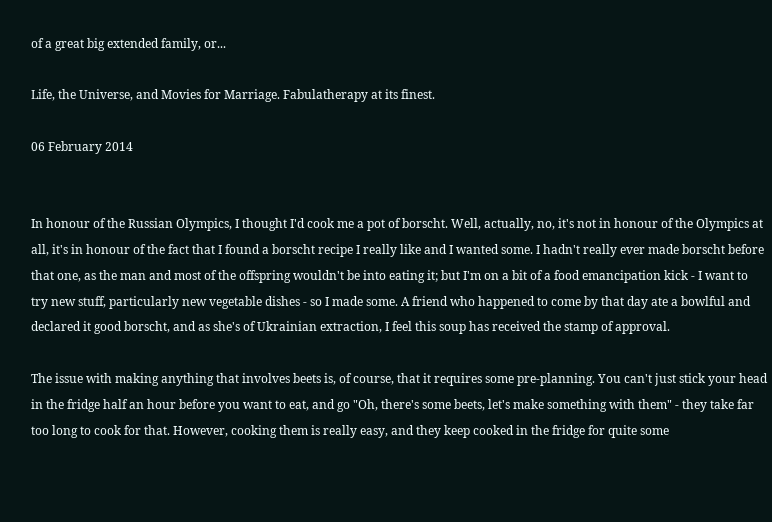of a great big extended family, or...

Life, the Universe, and Movies for Marriage. Fabulatherapy at its finest.

06 February 2014


In honour of the Russian Olympics, I thought I'd cook me a pot of borscht. Well, actually, no, it's not in honour of the Olympics at all, it's in honour of the fact that I found a borscht recipe I really like and I wanted some. I hadn't really ever made borscht before that one, as the man and most of the offspring wouldn't be into eating it; but I'm on a bit of a food emancipation kick - I want to try new stuff, particularly new vegetable dishes - so I made some. A friend who happened to come by that day ate a bowlful and declared it good borscht, and as she's of Ukrainian extraction, I feel this soup has received the stamp of approval.

The issue with making anything that involves beets is, of course, that it requires some pre-planning. You can't just stick your head in the fridge half an hour before you want to eat, and go "Oh, there's some beets, let's make something with them" - they take far too long to cook for that. However, cooking them is really easy, and they keep cooked in the fridge for quite some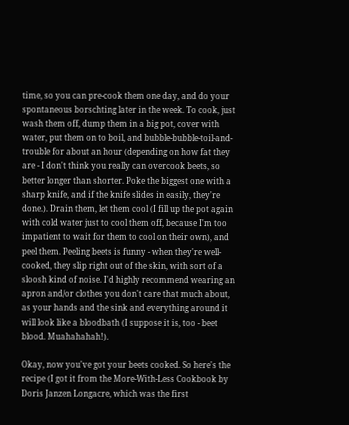time, so you can pre-cook them one day, and do your spontaneous borschting later in the week. To cook, just wash them off, dump them in a big pot, cover with water, put them on to boil, and bubble-bubble-toil-and-trouble for about an hour (depending on how fat they are - I don't think you really can overcook beets, so better longer than shorter. Poke the biggest one with a sharp knife, and if the knife slides in easily, they're done.). Drain them, let them cool (I fill up the pot again with cold water just to cool them off, because I'm too impatient to wait for them to cool on their own), and peel them. Peeling beets is funny - when they're well-cooked, they slip right out of the skin, with sort of a sloosh kind of noise. I'd highly recommend wearing an apron and/or clothes you don't care that much about, as your hands and the sink and everything around it will look like a bloodbath (I suppose it is, too - beet blood. Muahahahah!).

Okay, now you've got your beets cooked. So here's the recipe (I got it from the More-With-Less Cookbook by Doris Janzen Longacre, which was the first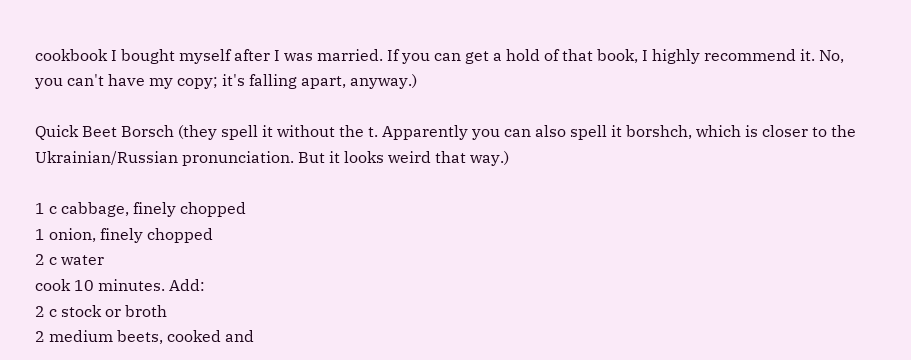cookbook I bought myself after I was married. If you can get a hold of that book, I highly recommend it. No, you can't have my copy; it's falling apart, anyway.)

Quick Beet Borsch (they spell it without the t. Apparently you can also spell it borshch, which is closer to the Ukrainian/Russian pronunciation. But it looks weird that way.)

1 c cabbage, finely chopped
1 onion, finely chopped
2 c water
cook 10 minutes. Add:
2 c stock or broth
2 medium beets, cooked and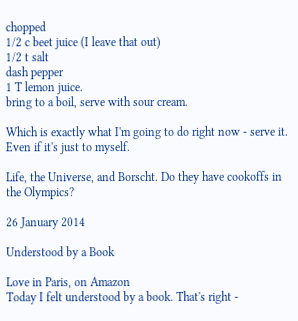chopped
1/2 c beet juice (I leave that out)
1/2 t salt
dash pepper
1 T lemon juice.
bring to a boil, serve with sour cream.

Which is exactly what I'm going to do right now - serve it. Even if it's just to myself.

Life, the Universe, and Borscht. Do they have cookoffs in the Olympics?

26 January 2014

Understood by a Book

Love in Paris, on Amazon
Today I felt understood by a book. That's right -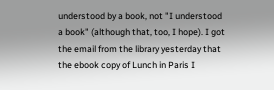understood by a book, not "I understood a book" (although that, too, I hope). I got the email from the library yesterday that the ebook copy of Lunch in Paris I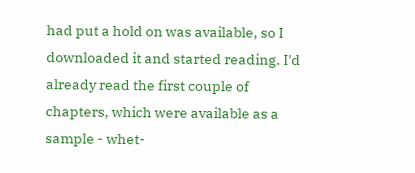had put a hold on was available, so I downloaded it and started reading. I'd already read the first couple of chapters, which were available as a sample - whet-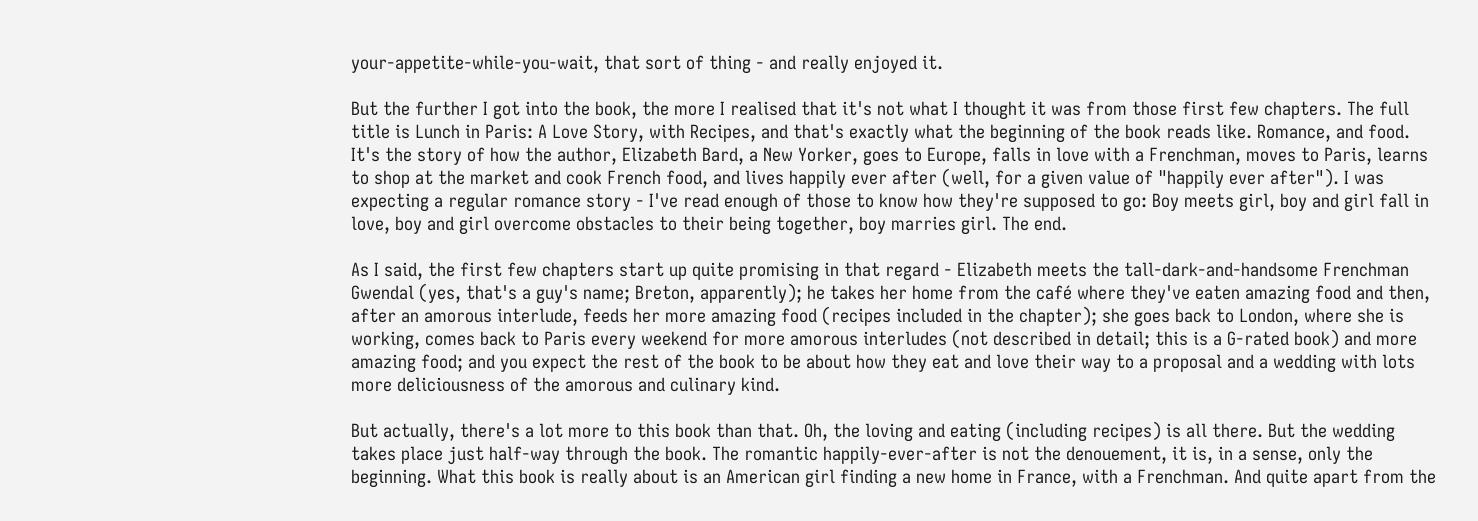your-appetite-while-you-wait, that sort of thing - and really enjoyed it.

But the further I got into the book, the more I realised that it's not what I thought it was from those first few chapters. The full title is Lunch in Paris: A Love Story, with Recipes, and that's exactly what the beginning of the book reads like. Romance, and food. It's the story of how the author, Elizabeth Bard, a New Yorker, goes to Europe, falls in love with a Frenchman, moves to Paris, learns to shop at the market and cook French food, and lives happily ever after (well, for a given value of "happily ever after"). I was expecting a regular romance story - I've read enough of those to know how they're supposed to go: Boy meets girl, boy and girl fall in love, boy and girl overcome obstacles to their being together, boy marries girl. The end.

As I said, the first few chapters start up quite promising in that regard - Elizabeth meets the tall-dark-and-handsome Frenchman Gwendal (yes, that's a guy's name; Breton, apparently); he takes her home from the café where they've eaten amazing food and then, after an amorous interlude, feeds her more amazing food (recipes included in the chapter); she goes back to London, where she is working, comes back to Paris every weekend for more amorous interludes (not described in detail; this is a G-rated book) and more amazing food; and you expect the rest of the book to be about how they eat and love their way to a proposal and a wedding with lots more deliciousness of the amorous and culinary kind.

But actually, there's a lot more to this book than that. Oh, the loving and eating (including recipes) is all there. But the wedding takes place just half-way through the book. The romantic happily-ever-after is not the denouement, it is, in a sense, only the beginning. What this book is really about is an American girl finding a new home in France, with a Frenchman. And quite apart from the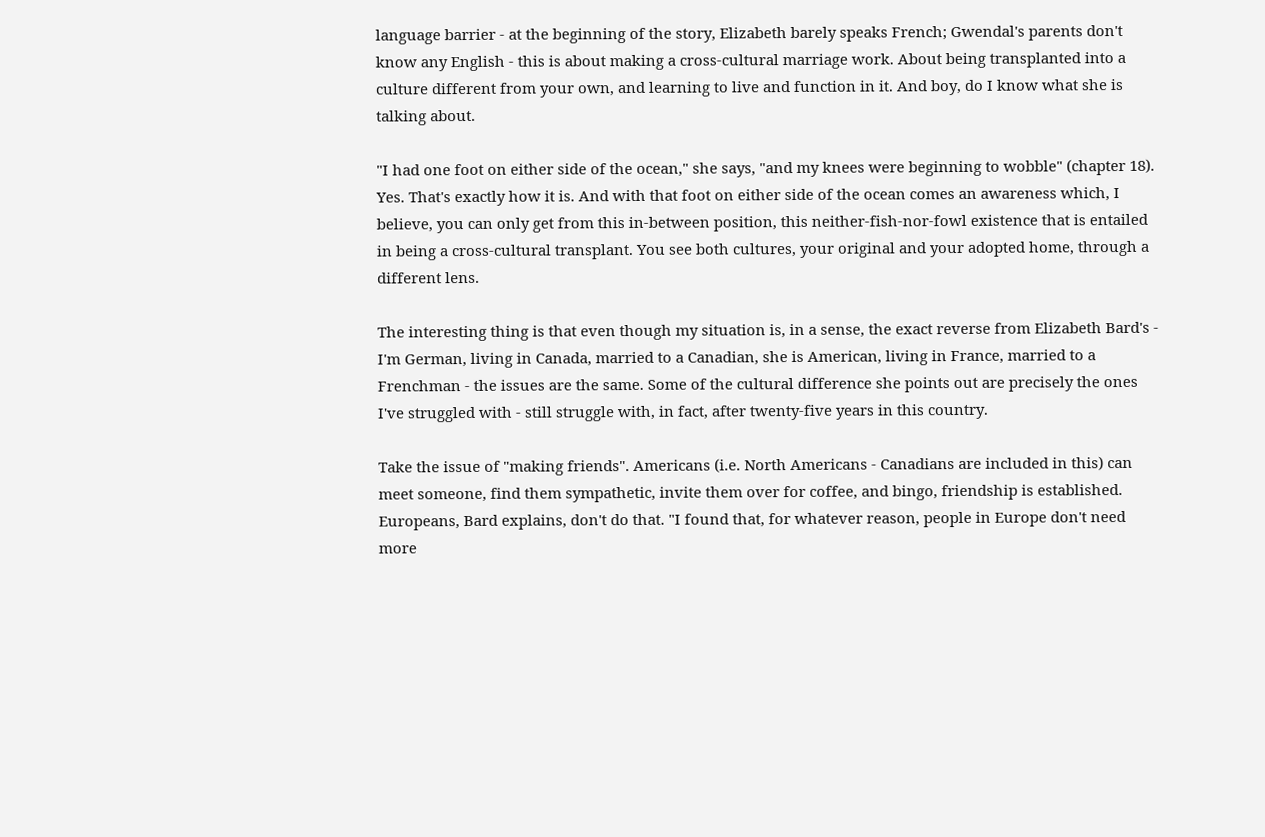language barrier - at the beginning of the story, Elizabeth barely speaks French; Gwendal's parents don't know any English - this is about making a cross-cultural marriage work. About being transplanted into a culture different from your own, and learning to live and function in it. And boy, do I know what she is talking about.

"I had one foot on either side of the ocean," she says, "and my knees were beginning to wobble" (chapter 18). Yes. That's exactly how it is. And with that foot on either side of the ocean comes an awareness which, I believe, you can only get from this in-between position, this neither-fish-nor-fowl existence that is entailed in being a cross-cultural transplant. You see both cultures, your original and your adopted home, through a different lens.

The interesting thing is that even though my situation is, in a sense, the exact reverse from Elizabeth Bard's - I'm German, living in Canada, married to a Canadian, she is American, living in France, married to a Frenchman - the issues are the same. Some of the cultural difference she points out are precisely the ones I've struggled with - still struggle with, in fact, after twenty-five years in this country.

Take the issue of "making friends". Americans (i.e. North Americans - Canadians are included in this) can meet someone, find them sympathetic, invite them over for coffee, and bingo, friendship is established. Europeans, Bard explains, don't do that. "I found that, for whatever reason, people in Europe don't need more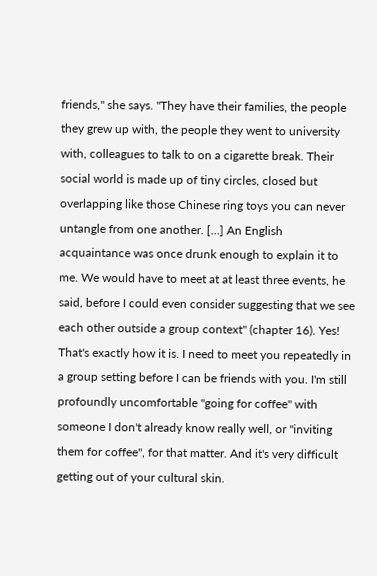friends," she says. "They have their families, the people they grew up with, the people they went to university with, colleagues to talk to on a cigarette break. Their social world is made up of tiny circles, closed but overlapping like those Chinese ring toys you can never untangle from one another. […] An English acquaintance was once drunk enough to explain it to me. We would have to meet at at least three events, he said, before I could even consider suggesting that we see each other outside a group context" (chapter 16). Yes! That's exactly how it is. I need to meet you repeatedly in a group setting before I can be friends with you. I'm still profoundly uncomfortable "going for coffee" with someone I don't already know really well, or "inviting them for coffee", for that matter. And it's very difficult getting out of your cultural skin.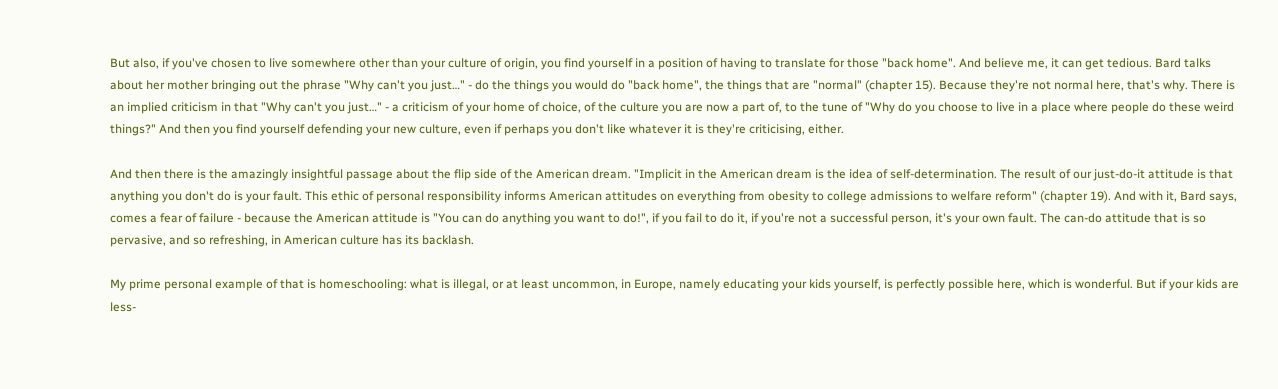But also, if you've chosen to live somewhere other than your culture of origin, you find yourself in a position of having to translate for those "back home". And believe me, it can get tedious. Bard talks about her mother bringing out the phrase "Why can't you just…" - do the things you would do "back home", the things that are "normal" (chapter 15). Because they're not normal here, that's why. There is an implied criticism in that "Why can't you just…" - a criticism of your home of choice, of the culture you are now a part of, to the tune of "Why do you choose to live in a place where people do these weird things?" And then you find yourself defending your new culture, even if perhaps you don't like whatever it is they're criticising, either.

And then there is the amazingly insightful passage about the flip side of the American dream. "Implicit in the American dream is the idea of self-determination. The result of our just-do-it attitude is that anything you don't do is your fault. This ethic of personal responsibility informs American attitudes on everything from obesity to college admissions to welfare reform" (chapter 19). And with it, Bard says, comes a fear of failure - because the American attitude is "You can do anything you want to do!", if you fail to do it, if you're not a successful person, it's your own fault. The can-do attitude that is so pervasive, and so refreshing, in American culture has its backlash.

My prime personal example of that is homeschooling: what is illegal, or at least uncommon, in Europe, namely educating your kids yourself, is perfectly possible here, which is wonderful. But if your kids are less-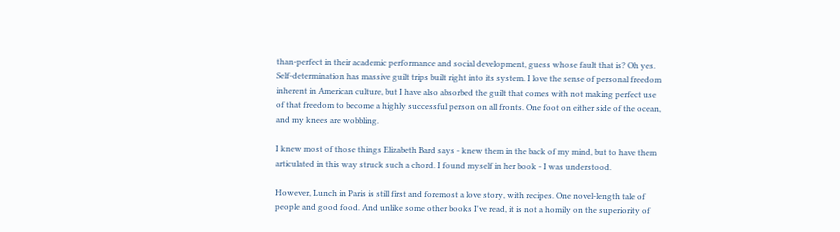than-perfect in their academic performance and social development, guess whose fault that is? Oh yes. Self-determination has massive guilt trips built right into its system. I love the sense of personal freedom inherent in American culture, but I have also absorbed the guilt that comes with not making perfect use of that freedom to become a highly successful person on all fronts. One foot on either side of the ocean, and my knees are wobbling.

I knew most of those things Elizabeth Bard says - knew them in the back of my mind, but to have them articulated in this way struck such a chord. I found myself in her book - I was understood.

However, Lunch in Paris is still first and foremost a love story, with recipes. One novel-length tale of people and good food. And unlike some other books I've read, it is not a homily on the superiority of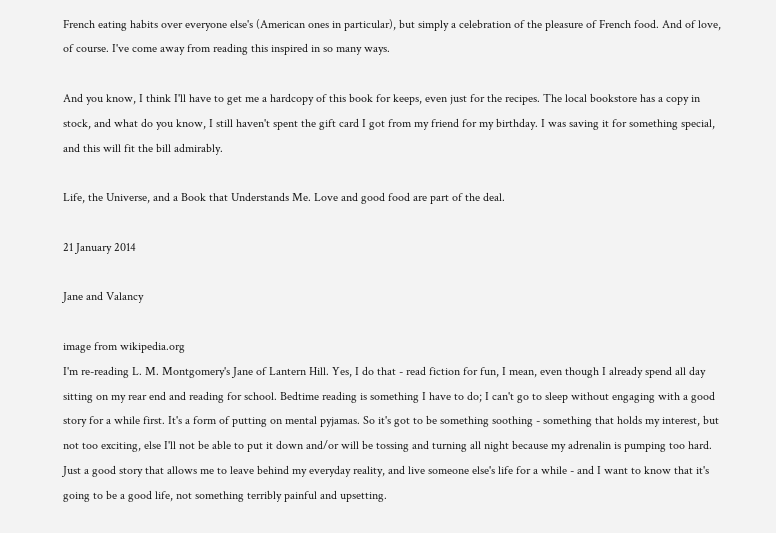French eating habits over everyone else's (American ones in particular), but simply a celebration of the pleasure of French food. And of love, of course. I've come away from reading this inspired in so many ways.

And you know, I think I'll have to get me a hardcopy of this book for keeps, even just for the recipes. The local bookstore has a copy in stock, and what do you know, I still haven't spent the gift card I got from my friend for my birthday. I was saving it for something special, and this will fit the bill admirably.

Life, the Universe, and a Book that Understands Me. Love and good food are part of the deal.

21 January 2014

Jane and Valancy

image from wikipedia.org
I'm re-reading L. M. Montgomery's Jane of Lantern Hill. Yes, I do that - read fiction for fun, I mean, even though I already spend all day sitting on my rear end and reading for school. Bedtime reading is something I have to do; I can't go to sleep without engaging with a good story for a while first. It's a form of putting on mental pyjamas. So it's got to be something soothing - something that holds my interest, but not too exciting, else I'll not be able to put it down and/or will be tossing and turning all night because my adrenalin is pumping too hard. Just a good story that allows me to leave behind my everyday reality, and live someone else's life for a while - and I want to know that it's going to be a good life, not something terribly painful and upsetting.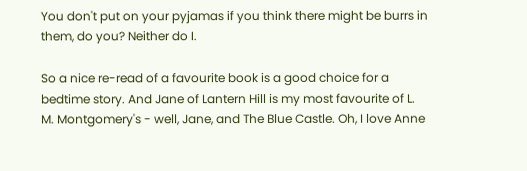You don't put on your pyjamas if you think there might be burrs in them, do you? Neither do I.

So a nice re-read of a favourite book is a good choice for a bedtime story. And Jane of Lantern Hill is my most favourite of L. M. Montgomery's - well, Jane, and The Blue Castle. Oh, I love Anne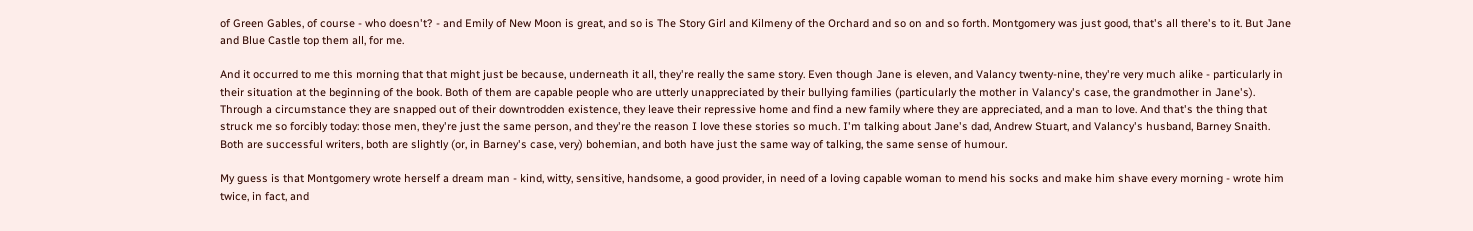of Green Gables, of course - who doesn't? - and Emily of New Moon is great, and so is The Story Girl and Kilmeny of the Orchard and so on and so forth. Montgomery was just good, that's all there's to it. But Jane and Blue Castle top them all, for me.

And it occurred to me this morning that that might just be because, underneath it all, they're really the same story. Even though Jane is eleven, and Valancy twenty-nine, they're very much alike - particularly in their situation at the beginning of the book. Both of them are capable people who are utterly unappreciated by their bullying families (particularly the mother in Valancy's case, the grandmother in Jane's). Through a circumstance they are snapped out of their downtrodden existence, they leave their repressive home and find a new family where they are appreciated, and a man to love. And that's the thing that struck me so forcibly today: those men, they're just the same person, and they're the reason I love these stories so much. I'm talking about Jane's dad, Andrew Stuart, and Valancy's husband, Barney Snaith. Both are successful writers, both are slightly (or, in Barney's case, very) bohemian, and both have just the same way of talking, the same sense of humour.

My guess is that Montgomery wrote herself a dream man - kind, witty, sensitive, handsome, a good provider, in need of a loving capable woman to mend his socks and make him shave every morning - wrote him twice, in fact, and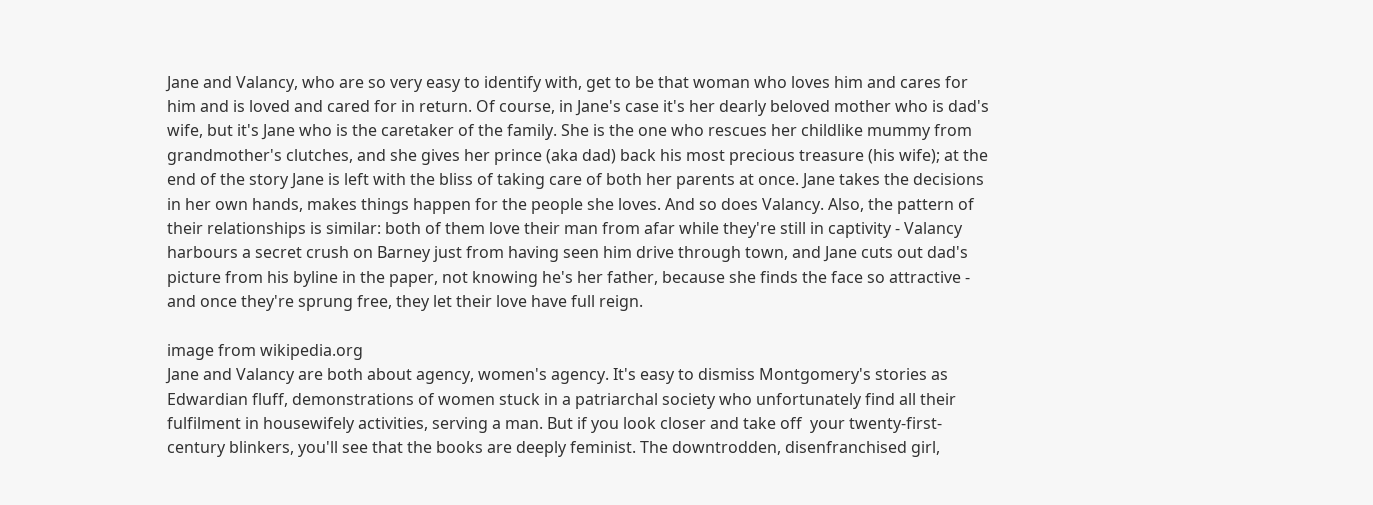Jane and Valancy, who are so very easy to identify with, get to be that woman who loves him and cares for him and is loved and cared for in return. Of course, in Jane's case it's her dearly beloved mother who is dad's wife, but it's Jane who is the caretaker of the family. She is the one who rescues her childlike mummy from grandmother's clutches, and she gives her prince (aka dad) back his most precious treasure (his wife); at the end of the story Jane is left with the bliss of taking care of both her parents at once. Jane takes the decisions in her own hands, makes things happen for the people she loves. And so does Valancy. Also, the pattern of their relationships is similar: both of them love their man from afar while they're still in captivity - Valancy harbours a secret crush on Barney just from having seen him drive through town, and Jane cuts out dad's picture from his byline in the paper, not knowing he's her father, because she finds the face so attractive - and once they're sprung free, they let their love have full reign.

image from wikipedia.org
Jane and Valancy are both about agency, women's agency. It's easy to dismiss Montgomery's stories as Edwardian fluff, demonstrations of women stuck in a patriarchal society who unfortunately find all their fulfilment in housewifely activities, serving a man. But if you look closer and take off  your twenty-first-century blinkers, you'll see that the books are deeply feminist. The downtrodden, disenfranchised girl,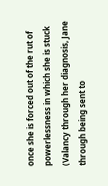once she is forced out of the rut of powerlessness in which she is stuck (Valancy through her diagnosis, Jane through being sent to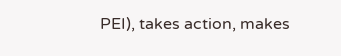PEI), takes action, makes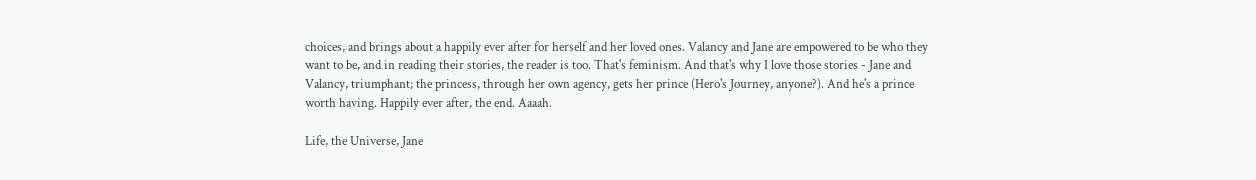choices, and brings about a happily ever after for herself and her loved ones. Valancy and Jane are empowered to be who they want to be, and in reading their stories, the reader is too. That's feminism. And that's why I love those stories - Jane and Valancy, triumphant; the princess, through her own agency, gets her prince (Hero's Journey, anyone?). And he's a prince worth having. Happily ever after, the end. Aaaah.

Life, the Universe, Jane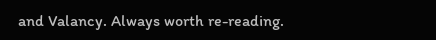and Valancy. Always worth re-reading.